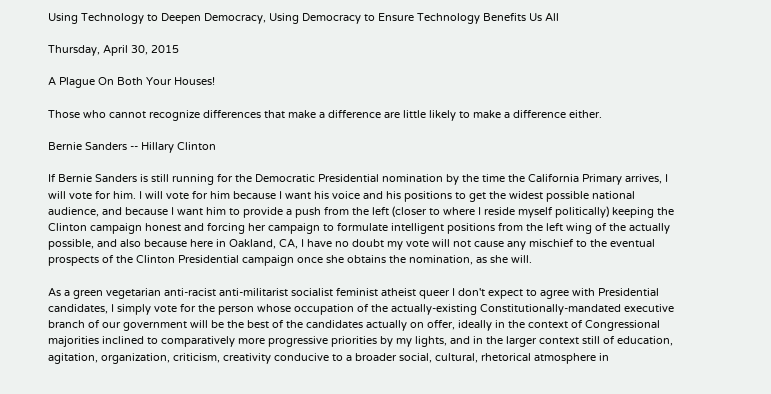Using Technology to Deepen Democracy, Using Democracy to Ensure Technology Benefits Us All

Thursday, April 30, 2015

A Plague On Both Your Houses!

Those who cannot recognize differences that make a difference are little likely to make a difference either.

Bernie Sanders -- Hillary Clinton

If Bernie Sanders is still running for the Democratic Presidential nomination by the time the California Primary arrives, I will vote for him. I will vote for him because I want his voice and his positions to get the widest possible national audience, and because I want him to provide a push from the left (closer to where I reside myself politically) keeping the Clinton campaign honest and forcing her campaign to formulate intelligent positions from the left wing of the actually possible, and also because here in Oakland, CA, I have no doubt my vote will not cause any mischief to the eventual prospects of the Clinton Presidential campaign once she obtains the nomination, as she will.

As a green vegetarian anti-racist anti-militarist socialist feminist atheist queer I don't expect to agree with Presidential candidates, I simply vote for the person whose occupation of the actually-existing Constitutionally-mandated executive branch of our government will be the best of the candidates actually on offer, ideally in the context of Congressional majorities inclined to comparatively more progressive priorities by my lights, and in the larger context still of education, agitation, organization, criticism, creativity conducive to a broader social, cultural, rhetorical atmosphere in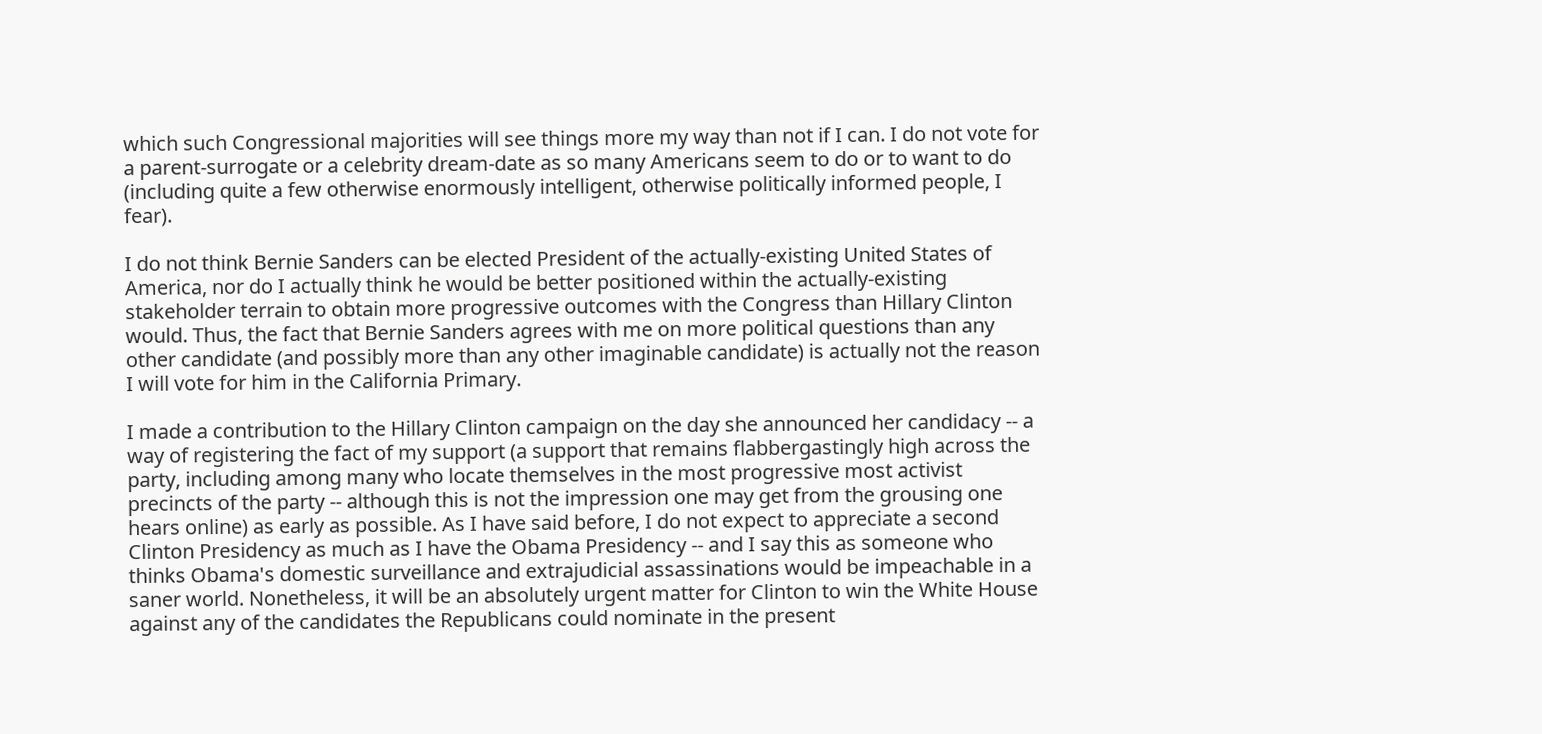which such Congressional majorities will see things more my way than not if I can. I do not vote for a parent-surrogate or a celebrity dream-date as so many Americans seem to do or to want to do (including quite a few otherwise enormously intelligent, otherwise politically informed people, I fear).

I do not think Bernie Sanders can be elected President of the actually-existing United States of America, nor do I actually think he would be better positioned within the actually-existing stakeholder terrain to obtain more progressive outcomes with the Congress than Hillary Clinton would. Thus, the fact that Bernie Sanders agrees with me on more political questions than any other candidate (and possibly more than any other imaginable candidate) is actually not the reason I will vote for him in the California Primary.

I made a contribution to the Hillary Clinton campaign on the day she announced her candidacy -- a way of registering the fact of my support (a support that remains flabbergastingly high across the party, including among many who locate themselves in the most progressive most activist precincts of the party -- although this is not the impression one may get from the grousing one hears online) as early as possible. As I have said before, I do not expect to appreciate a second Clinton Presidency as much as I have the Obama Presidency -- and I say this as someone who thinks Obama's domestic surveillance and extrajudicial assassinations would be impeachable in a saner world. Nonetheless, it will be an absolutely urgent matter for Clinton to win the White House against any of the candidates the Republicans could nominate in the present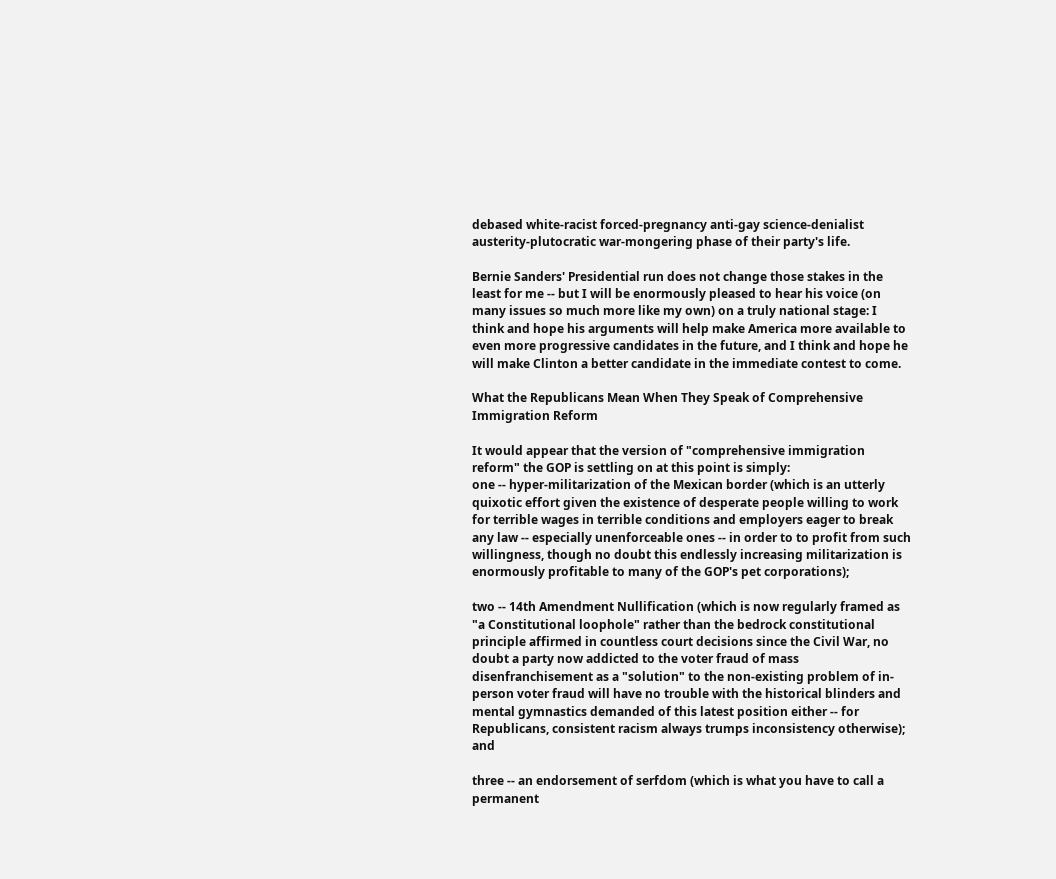debased white-racist forced-pregnancy anti-gay science-denialist austerity-plutocratic war-mongering phase of their party's life.

Bernie Sanders' Presidential run does not change those stakes in the least for me -- but I will be enormously pleased to hear his voice (on many issues so much more like my own) on a truly national stage: I think and hope his arguments will help make America more available to even more progressive candidates in the future, and I think and hope he will make Clinton a better candidate in the immediate contest to come.

What the Republicans Mean When They Speak of Comprehensive Immigration Reform

It would appear that the version of "comprehensive immigration reform" the GOP is settling on at this point is simply:
one -- hyper-militarization of the Mexican border (which is an utterly quixotic effort given the existence of desperate people willing to work for terrible wages in terrible conditions and employers eager to break any law -- especially unenforceable ones -- in order to to profit from such willingness, though no doubt this endlessly increasing militarization is enormously profitable to many of the GOP's pet corporations);

two -- 14th Amendment Nullification (which is now regularly framed as "a Constitutional loophole" rather than the bedrock constitutional principle affirmed in countless court decisions since the Civil War, no doubt a party now addicted to the voter fraud of mass disenfranchisement as a "solution" to the non-existing problem of in-person voter fraud will have no trouble with the historical blinders and mental gymnastics demanded of this latest position either -- for Republicans, consistent racism always trumps inconsistency otherwise); and

three -- an endorsement of serfdom (which is what you have to call a permanent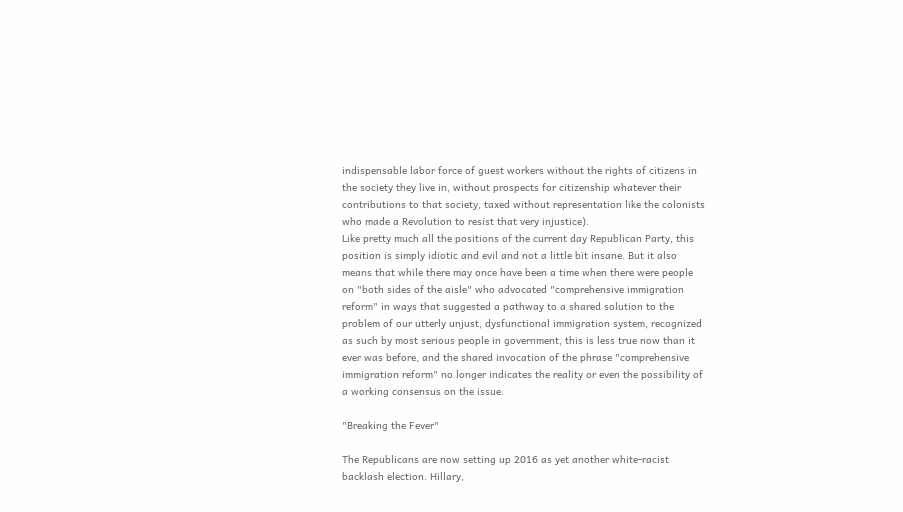indispensable labor force of guest workers without the rights of citizens in the society they live in, without prospects for citizenship whatever their contributions to that society, taxed without representation like the colonists who made a Revolution to resist that very injustice).
Like pretty much all the positions of the current day Republican Party, this position is simply idiotic and evil and not a little bit insane. But it also means that while there may once have been a time when there were people on "both sides of the aisle" who advocated "comprehensive immigration reform" in ways that suggested a pathway to a shared solution to the problem of our utterly unjust, dysfunctional immigration system, recognized as such by most serious people in government, this is less true now than it ever was before, and the shared invocation of the phrase "comprehensive immigration reform" no longer indicates the reality or even the possibility of a working consensus on the issue.

"Breaking the Fever"

The Republicans are now setting up 2016 as yet another white-racist backlash election. Hillary,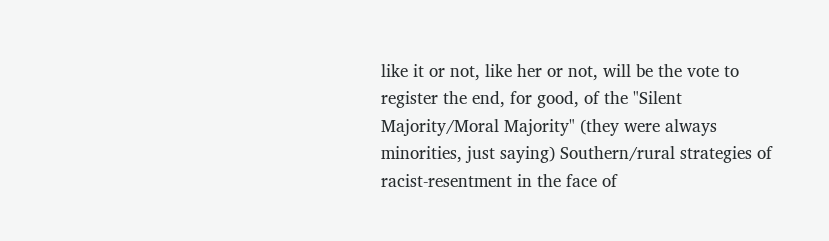like it or not, like her or not, will be the vote to register the end, for good, of the "Silent Majority/Moral Majority" (they were always minorities, just saying) Southern/rural strategies of racist-resentment in the face of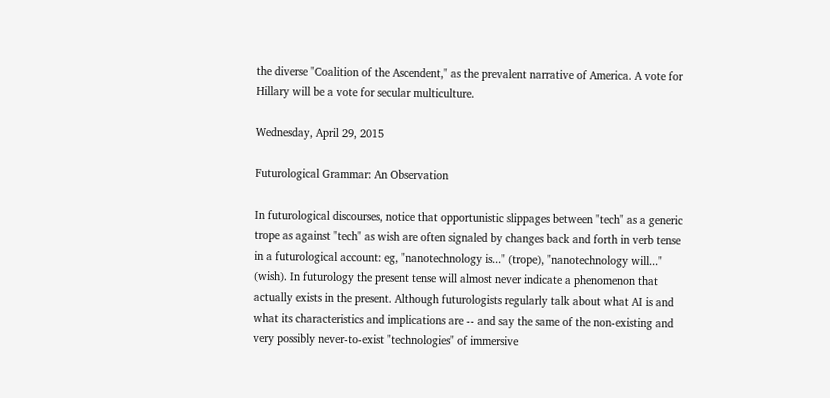the diverse "Coalition of the Ascendent," as the prevalent narrative of America. A vote for Hillary will be a vote for secular multiculture.

Wednesday, April 29, 2015

Futurological Grammar: An Observation

In futurological discourses, notice that opportunistic slippages between "tech" as a generic trope as against "tech" as wish are often signaled by changes back and forth in verb tense in a futurological account: eg, "nanotechnology is..." (trope), "nanotechnology will..." (wish). In futurology the present tense will almost never indicate a phenomenon that actually exists in the present. Although futurologists regularly talk about what AI is and what its characteristics and implications are -- and say the same of the non-existing and very possibly never-to-exist "technologies" of immersive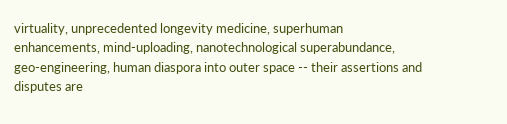virtuality, unprecedented longevity medicine, superhuman enhancements, mind-uploading, nanotechnological superabundance, geo-engineering, human diaspora into outer space -- their assertions and disputes are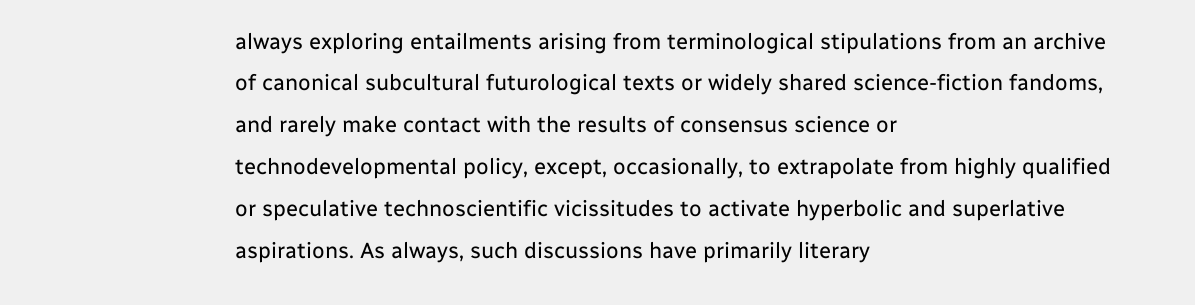always exploring entailments arising from terminological stipulations from an archive of canonical subcultural futurological texts or widely shared science-fiction fandoms, and rarely make contact with the results of consensus science or technodevelopmental policy, except, occasionally, to extrapolate from highly qualified or speculative technoscientific vicissitudes to activate hyperbolic and superlative aspirations. As always, such discussions have primarily literary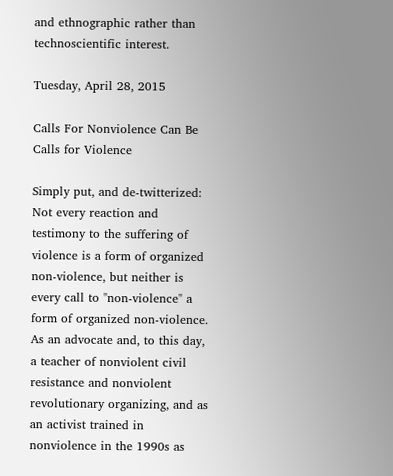and ethnographic rather than technoscientific interest.

Tuesday, April 28, 2015

Calls For Nonviolence Can Be Calls for Violence

Simply put, and de-twitterized:
Not every reaction and testimony to the suffering of violence is a form of organized non-violence, but neither is every call to "non-violence" a form of organized non-violence. As an advocate and, to this day, a teacher of nonviolent civil resistance and nonviolent revolutionary organizing, and as an activist trained in nonviolence in the 1990s as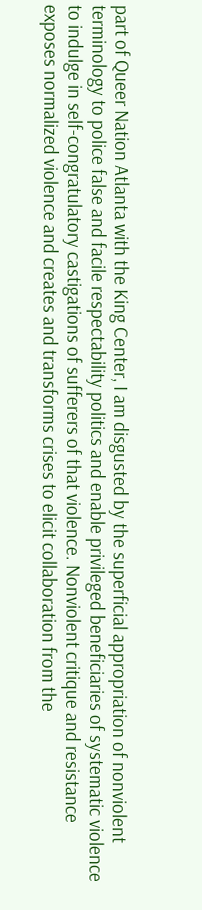part of Queer Nation Atlanta with the King Center, I am disgusted by the superficial appropriation of nonviolent terminology to police false and facile respectability politics and enable privileged beneficiaries of systematic violence to indulge in self-congratulatory castigations of sufferers of that violence. Nonviolent critique and resistance exposes normalized violence and creates and transforms crises to elicit collaboration from the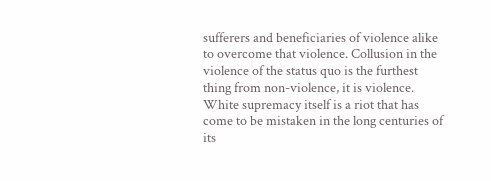sufferers and beneficiaries of violence alike to overcome that violence. Collusion in the violence of the status quo is the furthest thing from non-violence, it is violence. White supremacy itself is a riot that has come to be mistaken in the long centuries of its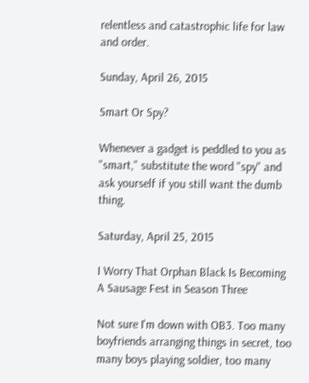relentless and catastrophic life for law and order.

Sunday, April 26, 2015

Smart Or Spy?

Whenever a gadget is peddled to you as "smart," substitute the word "spy" and ask yourself if you still want the dumb thing.

Saturday, April 25, 2015

I Worry That Orphan Black Is Becoming A Sausage Fest in Season Three

Not sure I'm down with OB3. Too many boyfriends arranging things in secret, too many boys playing soldier, too many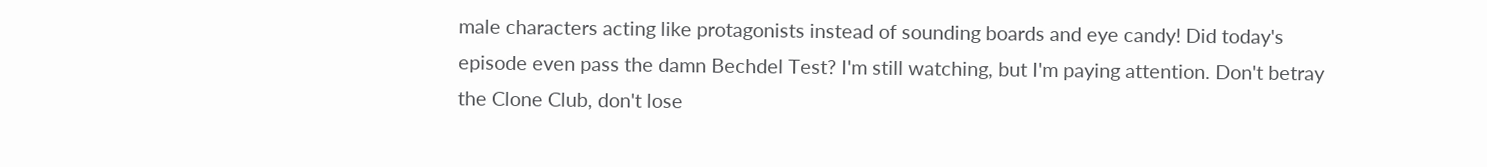male characters acting like protagonists instead of sounding boards and eye candy! Did today's episode even pass the damn Bechdel Test? I'm still watching, but I'm paying attention. Don't betray the Clone Club, don't lose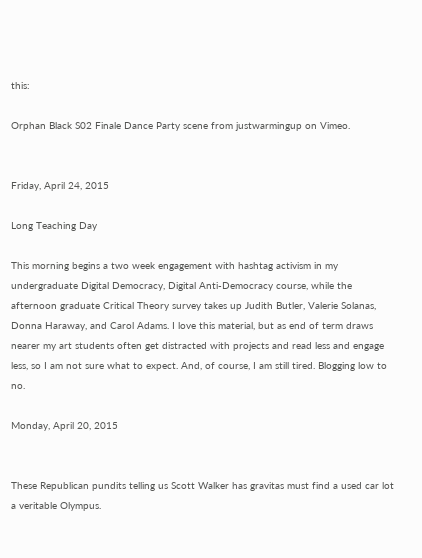this:

Orphan Black S02 Finale Dance Party scene from justwarmingup on Vimeo.


Friday, April 24, 2015

Long Teaching Day

This morning begins a two week engagement with hashtag activism in my undergraduate Digital Democracy, Digital Anti-Democracy course, while the afternoon graduate Critical Theory survey takes up Judith Butler, Valerie Solanas, Donna Haraway, and Carol Adams. I love this material, but as end of term draws nearer my art students often get distracted with projects and read less and engage less, so I am not sure what to expect. And, of course, I am still tired. Blogging low to no.

Monday, April 20, 2015


These Republican pundits telling us Scott Walker has gravitas must find a used car lot a veritable Olympus.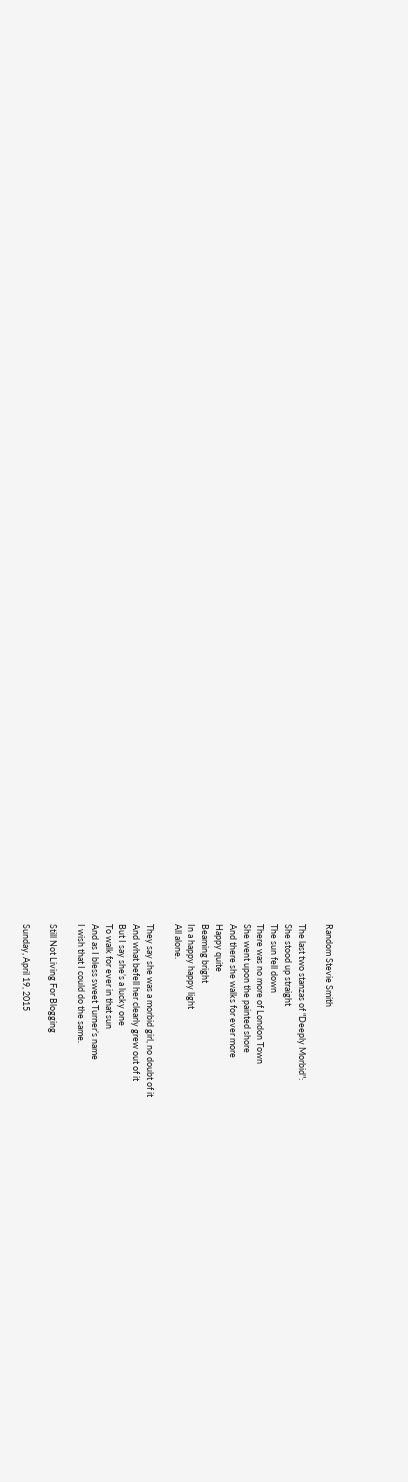Random Stevie Smith

The last two stanzas of "Deeply Morbid":
She stood up straight
The sun fell down
There was no more of London Town
She went upon the painted shore
And there she walks for ever more
Happy quite
Beaming bright
In a happy happy light
All alone.

They say she was a morbid girl, no doubt of it
And what befell her clearly grew out of it
But I say she’s a lucky one
To walk for ever in that sun
And as I bless sweet Turner’s name
I wish that I could do the same.

Still Not Living For Blogging

Sunday, April 19, 2015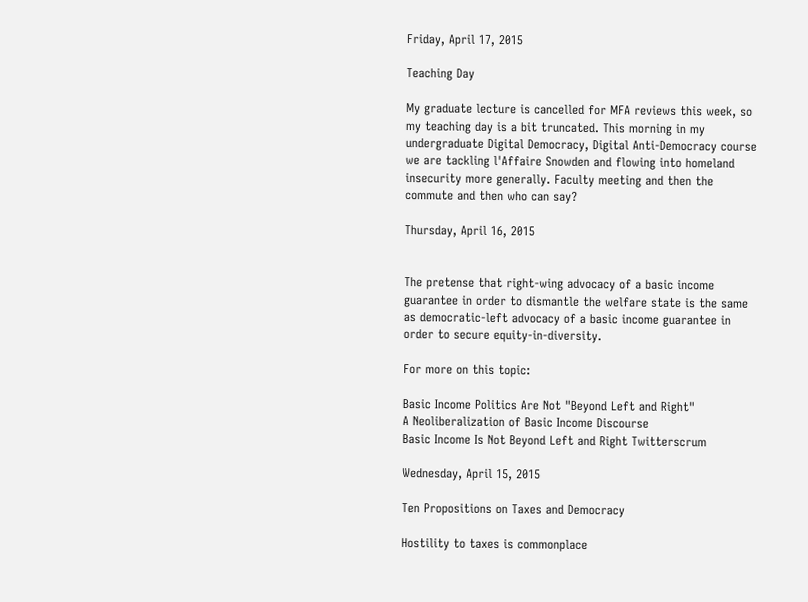Friday, April 17, 2015

Teaching Day

My graduate lecture is cancelled for MFA reviews this week, so my teaching day is a bit truncated. This morning in my undergraduate Digital Democracy, Digital Anti-Democracy course we are tackling l'Affaire Snowden and flowing into homeland insecurity more generally. Faculty meeting and then the commute and then who can say?

Thursday, April 16, 2015


The pretense that right-wing advocacy of a basic income guarantee in order to dismantle the welfare state is the same as democratic-left advocacy of a basic income guarantee in order to secure equity-in-diversity.

For more on this topic:

Basic Income Politics Are Not "Beyond Left and Right"
A Neoliberalization of Basic Income Discourse
Basic Income Is Not Beyond Left and Right Twitterscrum

Wednesday, April 15, 2015

Ten Propositions on Taxes and Democracy

Hostility to taxes is commonplace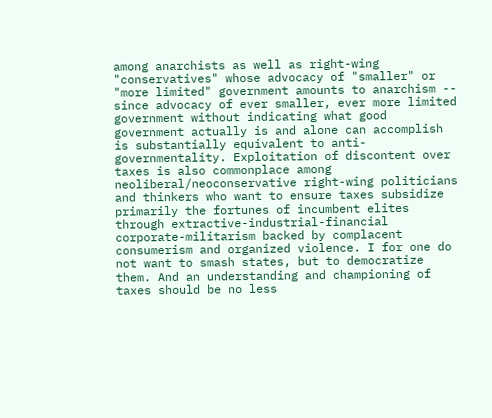among anarchists as well as right-wing "conservatives" whose advocacy of "smaller" or "more limited" government amounts to anarchism -- since advocacy of ever smaller, ever more limited government without indicating what good government actually is and alone can accomplish is substantially equivalent to anti-governmentality. Exploitation of discontent over taxes is also commonplace among neoliberal/neoconservative right-wing politicians and thinkers who want to ensure taxes subsidize primarily the fortunes of incumbent elites through extractive-industrial-financial corporate-militarism backed by complacent consumerism and organized violence. I for one do not want to smash states, but to democratize them. And an understanding and championing of taxes should be no less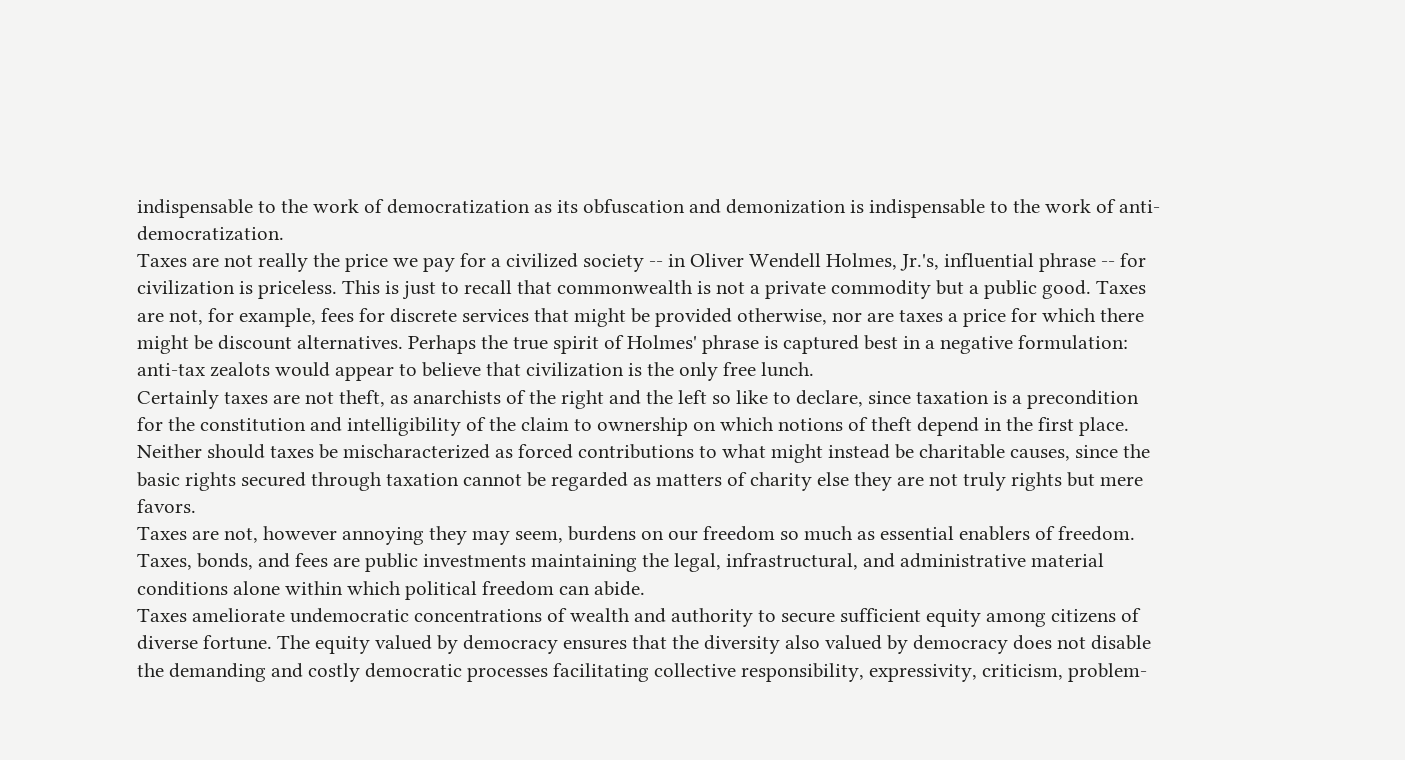indispensable to the work of democratization as its obfuscation and demonization is indispensable to the work of anti-democratization.
Taxes are not really the price we pay for a civilized society -- in Oliver Wendell Holmes, Jr.'s, influential phrase -- for civilization is priceless. This is just to recall that commonwealth is not a private commodity but a public good. Taxes are not, for example, fees for discrete services that might be provided otherwise, nor are taxes a price for which there might be discount alternatives. Perhaps the true spirit of Holmes' phrase is captured best in a negative formulation: anti-tax zealots would appear to believe that civilization is the only free lunch.
Certainly taxes are not theft, as anarchists of the right and the left so like to declare, since taxation is a precondition for the constitution and intelligibility of the claim to ownership on which notions of theft depend in the first place.
Neither should taxes be mischaracterized as forced contributions to what might instead be charitable causes, since the basic rights secured through taxation cannot be regarded as matters of charity else they are not truly rights but mere favors.
Taxes are not, however annoying they may seem, burdens on our freedom so much as essential enablers of freedom. Taxes, bonds, and fees are public investments maintaining the legal, infrastructural, and administrative material conditions alone within which political freedom can abide.
Taxes ameliorate undemocratic concentrations of wealth and authority to secure sufficient equity among citizens of diverse fortune. The equity valued by democracy ensures that the diversity also valued by democracy does not disable the demanding and costly democratic processes facilitating collective responsibility, expressivity, criticism, problem-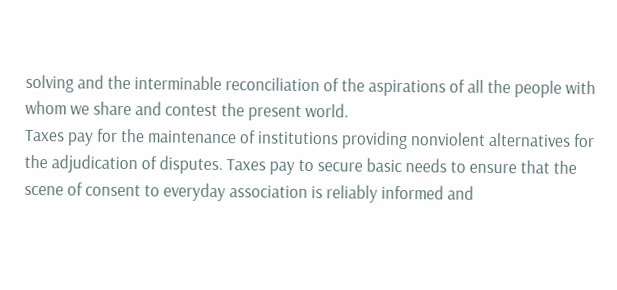solving and the interminable reconciliation of the aspirations of all the people with whom we share and contest the present world.
Taxes pay for the maintenance of institutions providing nonviolent alternatives for the adjudication of disputes. Taxes pay to secure basic needs to ensure that the scene of consent to everyday association is reliably informed and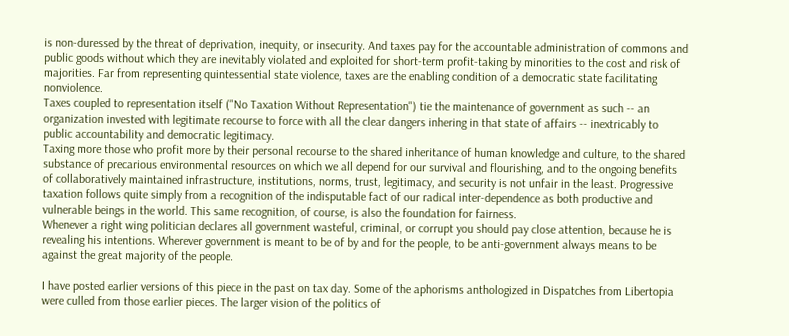is non-duressed by the threat of deprivation, inequity, or insecurity. And taxes pay for the accountable administration of commons and public goods without which they are inevitably violated and exploited for short-term profit-taking by minorities to the cost and risk of majorities. Far from representing quintessential state violence, taxes are the enabling condition of a democratic state facilitating nonviolence.
Taxes coupled to representation itself ("No Taxation Without Representation") tie the maintenance of government as such -- an organization invested with legitimate recourse to force with all the clear dangers inhering in that state of affairs -- inextricably to public accountability and democratic legitimacy.
Taxing more those who profit more by their personal recourse to the shared inheritance of human knowledge and culture, to the shared substance of precarious environmental resources on which we all depend for our survival and flourishing, and to the ongoing benefits of collaboratively maintained infrastructure, institutions, norms, trust, legitimacy, and security is not unfair in the least. Progressive taxation follows quite simply from a recognition of the indisputable fact of our radical inter-dependence as both productive and vulnerable beings in the world. This same recognition, of course, is also the foundation for fairness.
Whenever a right wing politician declares all government wasteful, criminal, or corrupt you should pay close attention, because he is revealing his intentions. Wherever government is meant to be of by and for the people, to be anti-government always means to be against the great majority of the people.

I have posted earlier versions of this piece in the past on tax day. Some of the aphorisms anthologized in Dispatches from Libertopia were culled from those earlier pieces. The larger vision of the politics of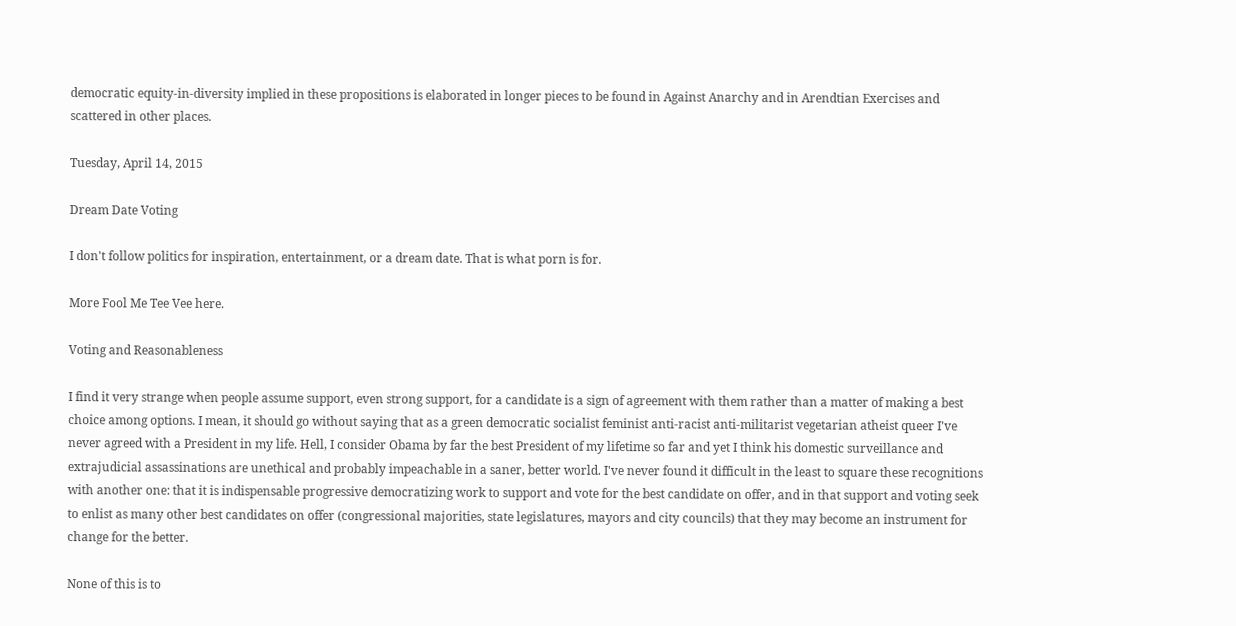democratic equity-in-diversity implied in these propositions is elaborated in longer pieces to be found in Against Anarchy and in Arendtian Exercises and scattered in other places.

Tuesday, April 14, 2015

Dream Date Voting

I don't follow politics for inspiration, entertainment, or a dream date. That is what porn is for.

More Fool Me Tee Vee here.

Voting and Reasonableness

I find it very strange when people assume support, even strong support, for a candidate is a sign of agreement with them rather than a matter of making a best choice among options. I mean, it should go without saying that as a green democratic socialist feminist anti-racist anti-militarist vegetarian atheist queer I've never agreed with a President in my life. Hell, I consider Obama by far the best President of my lifetime so far and yet I think his domestic surveillance and extrajudicial assassinations are unethical and probably impeachable in a saner, better world. I've never found it difficult in the least to square these recognitions with another one: that it is indispensable progressive democratizing work to support and vote for the best candidate on offer, and in that support and voting seek to enlist as many other best candidates on offer (congressional majorities, state legislatures, mayors and city councils) that they may become an instrument for change for the better.

None of this is to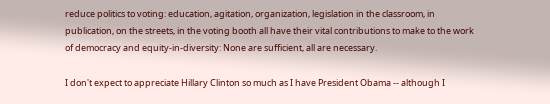reduce politics to voting: education, agitation, organization, legislation in the classroom, in publication, on the streets, in the voting booth all have their vital contributions to make to the work of democracy and equity-in-diversity: None are sufficient, all are necessary.

I don't expect to appreciate Hillary Clinton so much as I have President Obama -- although I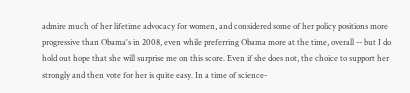admire much of her lifetime advocacy for women, and considered some of her policy positions more progressive than Obama's in 2008, even while preferring Obama more at the time, overall -- but I do hold out hope that she will surprise me on this score. Even if she does not, the choice to support her strongly and then vote for her is quite easy. In a time of science-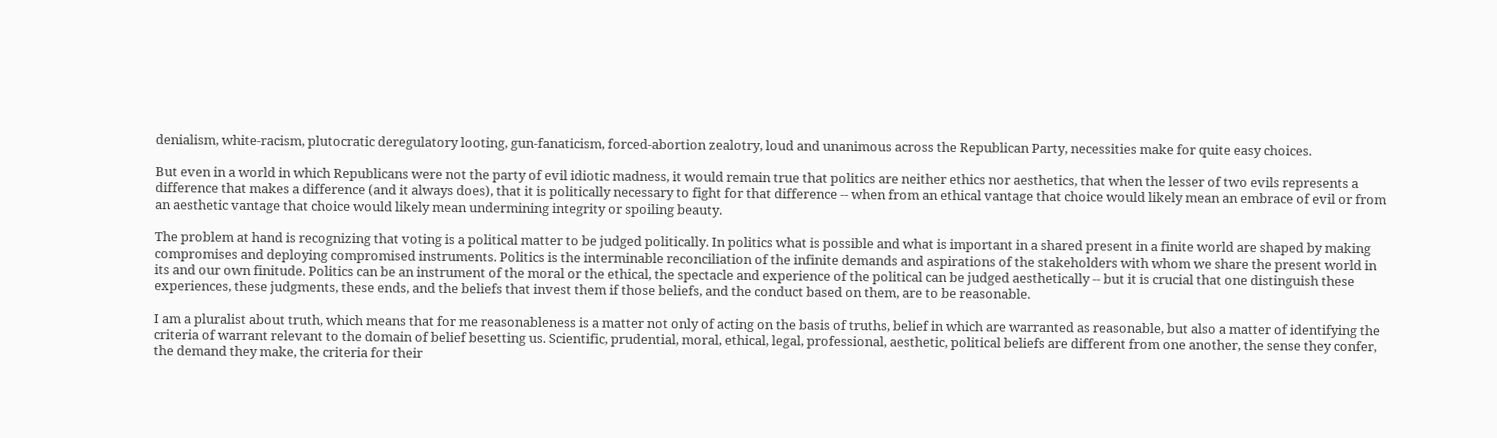denialism, white-racism, plutocratic deregulatory looting, gun-fanaticism, forced-abortion zealotry, loud and unanimous across the Republican Party, necessities make for quite easy choices.

But even in a world in which Republicans were not the party of evil idiotic madness, it would remain true that politics are neither ethics nor aesthetics, that when the lesser of two evils represents a difference that makes a difference (and it always does), that it is politically necessary to fight for that difference -- when from an ethical vantage that choice would likely mean an embrace of evil or from an aesthetic vantage that choice would likely mean undermining integrity or spoiling beauty.

The problem at hand is recognizing that voting is a political matter to be judged politically. In politics what is possible and what is important in a shared present in a finite world are shaped by making compromises and deploying compromised instruments. Politics is the interminable reconciliation of the infinite demands and aspirations of the stakeholders with whom we share the present world in its and our own finitude. Politics can be an instrument of the moral or the ethical, the spectacle and experience of the political can be judged aesthetically -- but it is crucial that one distinguish these experiences, these judgments, these ends, and the beliefs that invest them if those beliefs, and the conduct based on them, are to be reasonable.

I am a pluralist about truth, which means that for me reasonableness is a matter not only of acting on the basis of truths, belief in which are warranted as reasonable, but also a matter of identifying the criteria of warrant relevant to the domain of belief besetting us. Scientific, prudential, moral, ethical, legal, professional, aesthetic, political beliefs are different from one another, the sense they confer, the demand they make, the criteria for their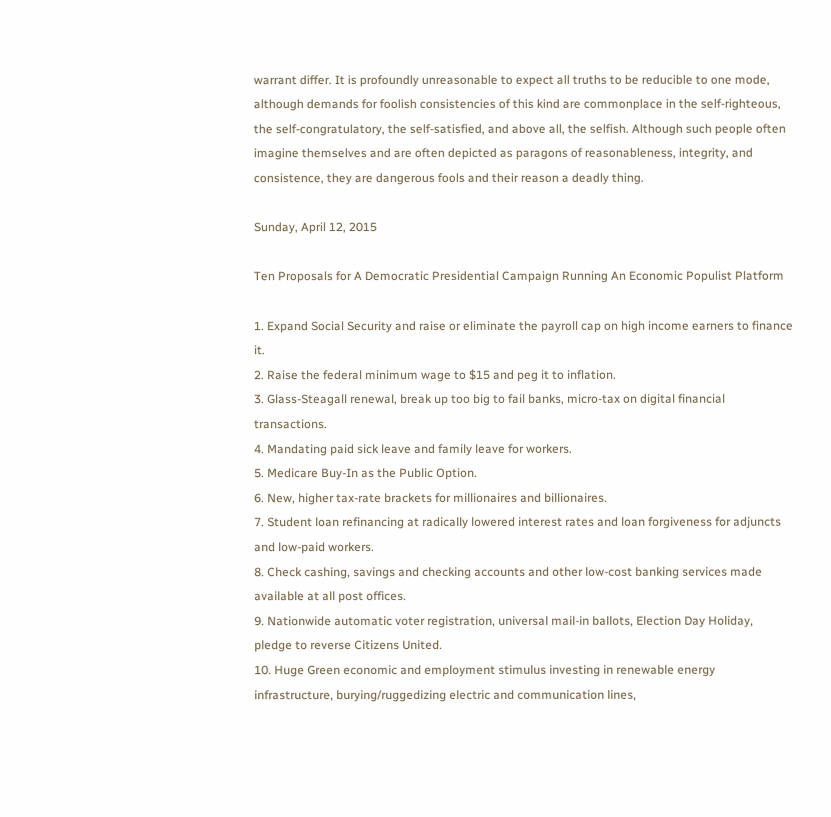warrant differ. It is profoundly unreasonable to expect all truths to be reducible to one mode, although demands for foolish consistencies of this kind are commonplace in the self-righteous, the self-congratulatory, the self-satisfied, and above all, the selfish. Although such people often imagine themselves and are often depicted as paragons of reasonableness, integrity, and consistence, they are dangerous fools and their reason a deadly thing.

Sunday, April 12, 2015

Ten Proposals for A Democratic Presidential Campaign Running An Economic Populist Platform

1. Expand Social Security and raise or eliminate the payroll cap on high income earners to finance it.
2. Raise the federal minimum wage to $15 and peg it to inflation.
3. Glass-Steagall renewal, break up too big to fail banks, micro-tax on digital financial transactions.
4. Mandating paid sick leave and family leave for workers.
5. Medicare Buy-In as the Public Option.
6. New, higher tax-rate brackets for millionaires and billionaires.
7. Student loan refinancing at radically lowered interest rates and loan forgiveness for adjuncts and low-paid workers.
8. Check cashing, savings and checking accounts and other low-cost banking services made available at all post offices.
9. Nationwide automatic voter registration, universal mail-in ballots, Election Day Holiday, pledge to reverse Citizens United.
10. Huge Green economic and employment stimulus investing in renewable energy infrastructure, burying/ruggedizing electric and communication lines,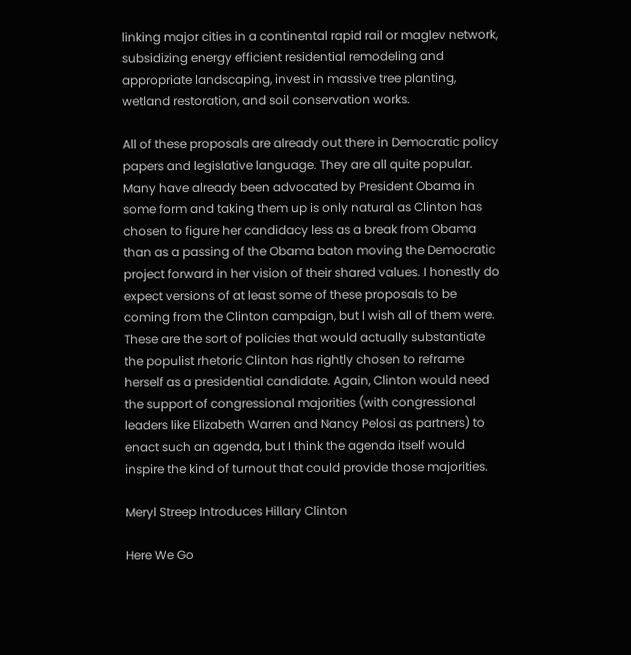linking major cities in a continental rapid rail or maglev network, subsidizing energy efficient residential remodeling and appropriate landscaping, invest in massive tree planting, wetland restoration, and soil conservation works.

All of these proposals are already out there in Democratic policy papers and legislative language. They are all quite popular. Many have already been advocated by President Obama in some form and taking them up is only natural as Clinton has chosen to figure her candidacy less as a break from Obama than as a passing of the Obama baton moving the Democratic project forward in her vision of their shared values. I honestly do expect versions of at least some of these proposals to be coming from the Clinton campaign, but I wish all of them were. These are the sort of policies that would actually substantiate the populist rhetoric Clinton has rightly chosen to reframe herself as a presidential candidate. Again, Clinton would need the support of congressional majorities (with congressional leaders like Elizabeth Warren and Nancy Pelosi as partners) to enact such an agenda, but I think the agenda itself would inspire the kind of turnout that could provide those majorities.

Meryl Streep Introduces Hillary Clinton

Here We Go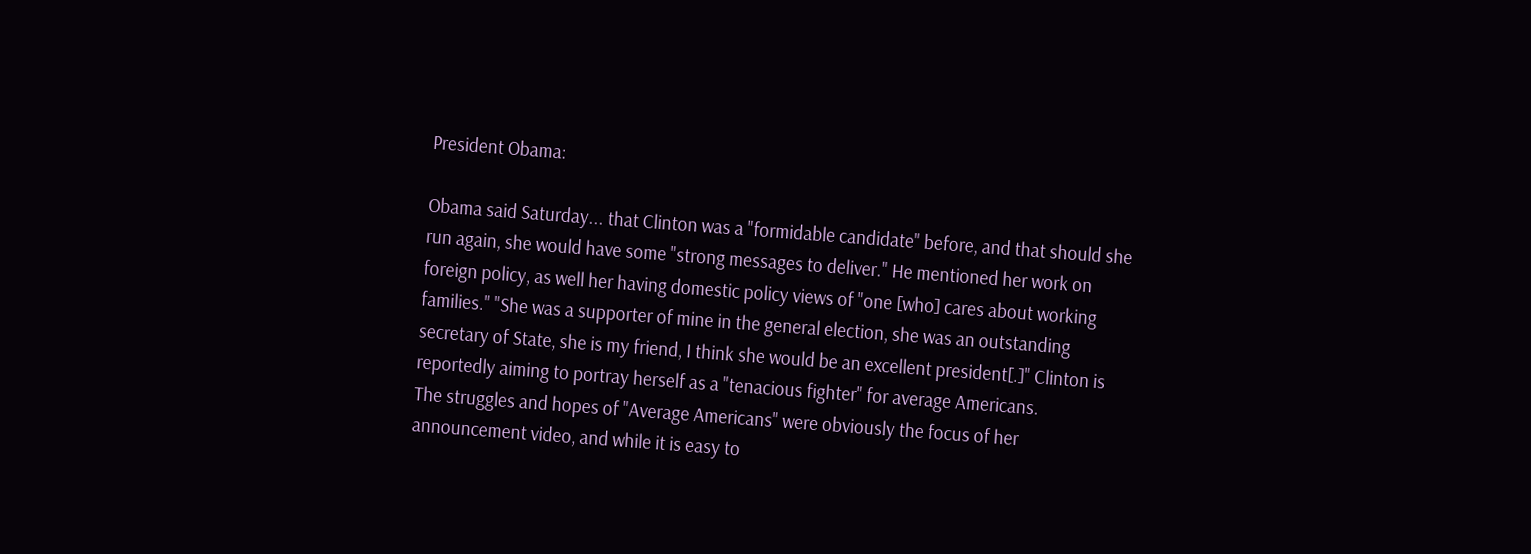President Obama:

Obama said Saturday... that Clinton was a "formidable candidate" before, and that should she run again, she would have some "strong messages to deliver." He mentioned her work on foreign policy, as well her having domestic policy views of "one [who] cares about working families." "She was a supporter of mine in the general election, she was an outstanding secretary of State, she is my friend, I think she would be an excellent president[.]" Clinton is reportedly aiming to portray herself as a "tenacious fighter" for average Americans.
The struggles and hopes of "Average Americans" were obviously the focus of her announcement video, and while it is easy to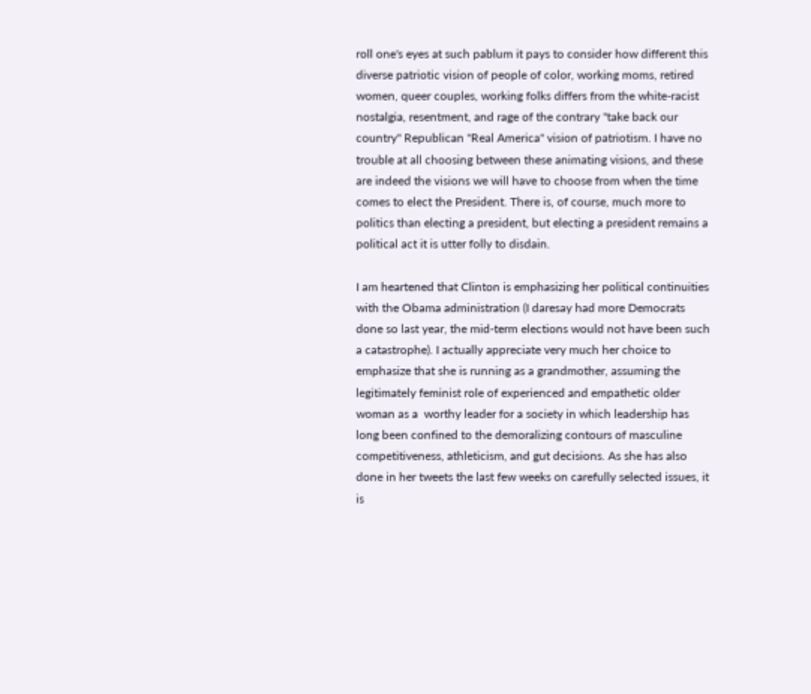roll one's eyes at such pablum it pays to consider how different this diverse patriotic vision of people of color, working moms, retired women, queer couples, working folks differs from the white-racist nostalgia, resentment, and rage of the contrary "take back our country" Republican "Real America" vision of patriotism. I have no trouble at all choosing between these animating visions, and these are indeed the visions we will have to choose from when the time comes to elect the President. There is, of course, much more to politics than electing a president, but electing a president remains a political act it is utter folly to disdain.

I am heartened that Clinton is emphasizing her political continuities with the Obama administration (I daresay had more Democrats done so last year, the mid-term elections would not have been such a catastrophe). I actually appreciate very much her choice to emphasize that she is running as a grandmother, assuming the legitimately feminist role of experienced and empathetic older woman as a  worthy leader for a society in which leadership has long been confined to the demoralizing contours of masculine competitiveness, athleticism, and gut decisions. As she has also done in her tweets the last few weeks on carefully selected issues, it is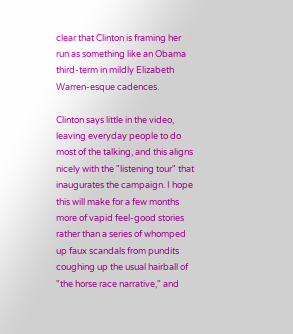clear that Clinton is framing her run as something like an Obama third-term in mildly Elizabeth Warren-esque cadences.

Clinton says little in the video, leaving everyday people to do most of the talking, and this aligns nicely with the "listening tour" that inaugurates the campaign. I hope this will make for a few months more of vapid feel-good stories rather than a series of whomped up faux scandals from pundits coughing up the usual hairball of "the horse race narrative," and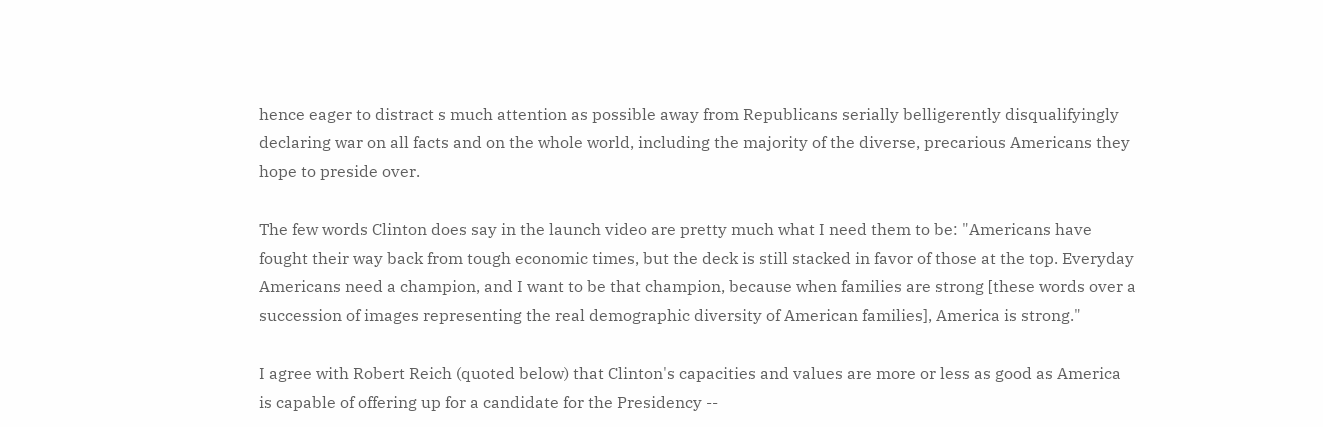hence eager to distract s much attention as possible away from Republicans serially belligerently disqualifyingly declaring war on all facts and on the whole world, including the majority of the diverse, precarious Americans they hope to preside over.

The few words Clinton does say in the launch video are pretty much what I need them to be: "Americans have fought their way back from tough economic times, but the deck is still stacked in favor of those at the top. Everyday Americans need a champion, and I want to be that champion, because when families are strong [these words over a succession of images representing the real demographic diversity of American families], America is strong."

I agree with Robert Reich (quoted below) that Clinton's capacities and values are more or less as good as America is capable of offering up for a candidate for the Presidency --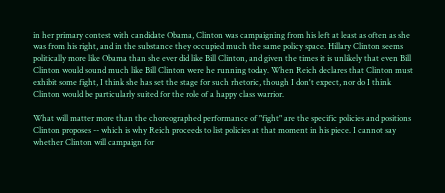in her primary contest with candidate Obama, Clinton was campaigning from his left at least as often as she was from his right, and in the substance they occupied much the same policy space. Hillary Clinton seems politically more like Obama than she ever did like Bill Clinton, and given the times it is unlikely that even Bill Clinton would sound much like Bill Clinton were he running today. When Reich declares that Clinton must exhibit some fight, I think she has set the stage for such rhetoric, though I don't expect, nor do I think Clinton would be particularly suited for the role of a happy class warrior.

What will matter more than the choreographed performance of "fight" are the specific policies and positions Clinton proposes -- which is why Reich proceeds to list policies at that moment in his piece. I cannot say whether Clinton will campaign for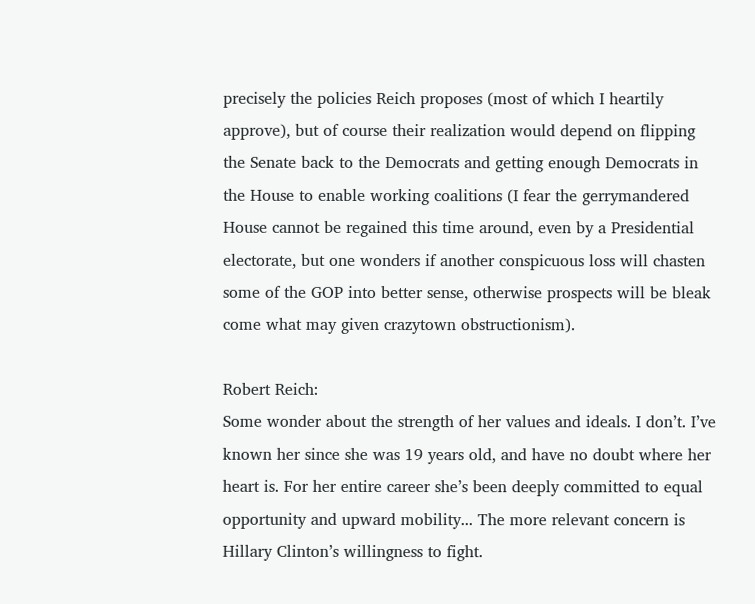precisely the policies Reich proposes (most of which I heartily approve), but of course their realization would depend on flipping the Senate back to the Democrats and getting enough Democrats in the House to enable working coalitions (I fear the gerrymandered House cannot be regained this time around, even by a Presidential electorate, but one wonders if another conspicuous loss will chasten some of the GOP into better sense, otherwise prospects will be bleak come what may given crazytown obstructionism).

Robert Reich:
Some wonder about the strength of her values and ideals. I don’t. I’ve known her since she was 19 years old, and have no doubt where her heart is. For her entire career she’s been deeply committed to equal opportunity and upward mobility... The more relevant concern is Hillary Clinton’s willingness to fight.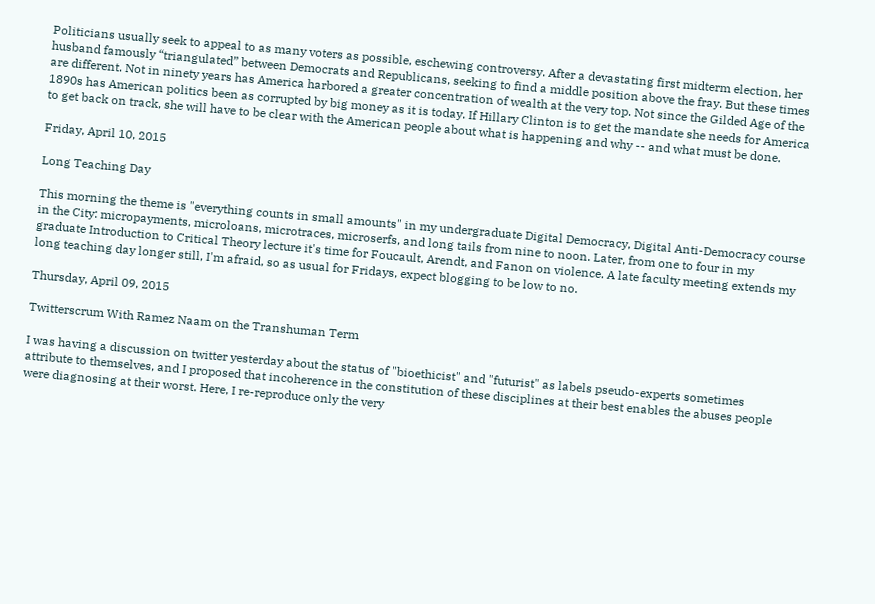Politicians usually seek to appeal to as many voters as possible, eschewing controversy. After a devastating first midterm election, her husband famously “triangulated” between Democrats and Republicans, seeking to find a middle position above the fray. But these times are different. Not in ninety years has America harbored a greater concentration of wealth at the very top. Not since the Gilded Age of the 1890s has American politics been as corrupted by big money as it is today. If Hillary Clinton is to get the mandate she needs for America to get back on track, she will have to be clear with the American people about what is happening and why -- and what must be done.

Friday, April 10, 2015

Long Teaching Day

This morning the theme is "everything counts in small amounts" in my undergraduate Digital Democracy, Digital Anti-Democracy course in the City: micropayments, microloans, microtraces, microserfs, and long tails from nine to noon. Later, from one to four in my graduate Introduction to Critical Theory lecture it's time for Foucault, Arendt, and Fanon on violence. A late faculty meeting extends my long teaching day longer still, I'm afraid, so as usual for Fridays, expect blogging to be low to no.

Thursday, April 09, 2015

Twitterscrum With Ramez Naam on the Transhuman Term

I was having a discussion on twitter yesterday about the status of "bioethicist" and "futurist" as labels pseudo-experts sometimes attribute to themselves, and I proposed that incoherence in the constitution of these disciplines at their best enables the abuses people were diagnosing at their worst. Here, I re-reproduce only the very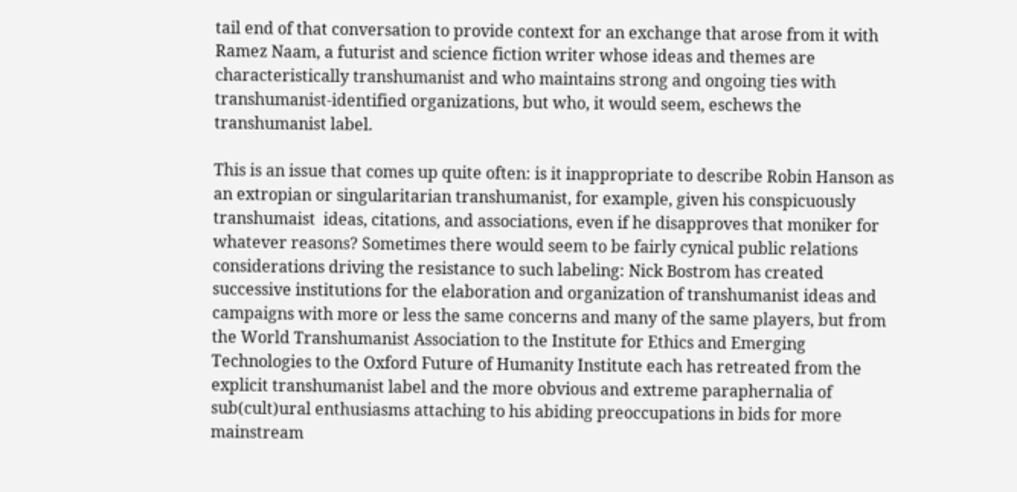tail end of that conversation to provide context for an exchange that arose from it with Ramez Naam, a futurist and science fiction writer whose ideas and themes are characteristically transhumanist and who maintains strong and ongoing ties with transhumanist-identified organizations, but who, it would seem, eschews the transhumanist label.

This is an issue that comes up quite often: is it inappropriate to describe Robin Hanson as an extropian or singularitarian transhumanist, for example, given his conspicuously transhumaist  ideas, citations, and associations, even if he disapproves that moniker for whatever reasons? Sometimes there would seem to be fairly cynical public relations considerations driving the resistance to such labeling: Nick Bostrom has created successive institutions for the elaboration and organization of transhumanist ideas and campaigns with more or less the same concerns and many of the same players, but from the World Transhumanist Association to the Institute for Ethics and Emerging Technologies to the Oxford Future of Humanity Institute each has retreated from the explicit transhumanist label and the more obvious and extreme paraphernalia of sub(cult)ural enthusiasms attaching to his abiding preoccupations in bids for more mainstream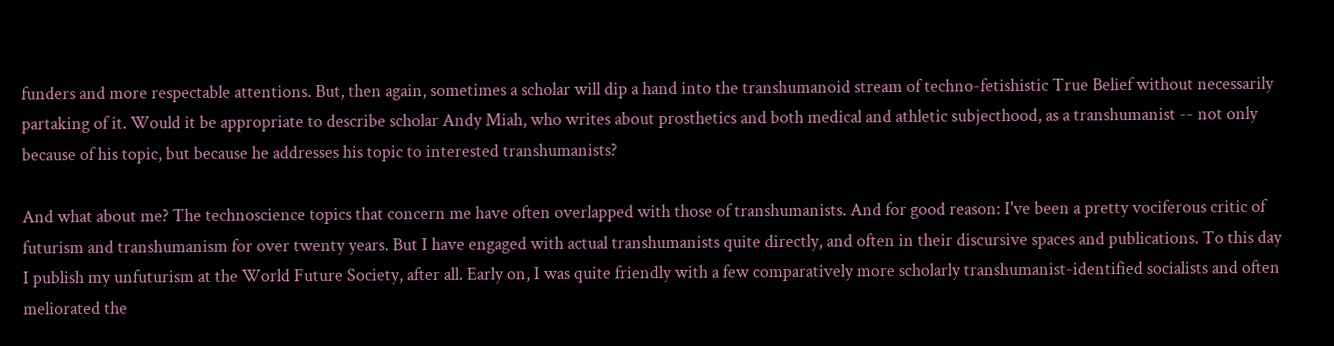funders and more respectable attentions. But, then again, sometimes a scholar will dip a hand into the transhumanoid stream of techno-fetishistic True Belief without necessarily partaking of it. Would it be appropriate to describe scholar Andy Miah, who writes about prosthetics and both medical and athletic subjecthood, as a transhumanist -- not only because of his topic, but because he addresses his topic to interested transhumanists?

And what about me? The technoscience topics that concern me have often overlapped with those of transhumanists. And for good reason: I've been a pretty vociferous critic of futurism and transhumanism for over twenty years. But I have engaged with actual transhumanists quite directly, and often in their discursive spaces and publications. To this day I publish my unfuturism at the World Future Society, after all. Early on, I was quite friendly with a few comparatively more scholarly transhumanist-identified socialists and often meliorated the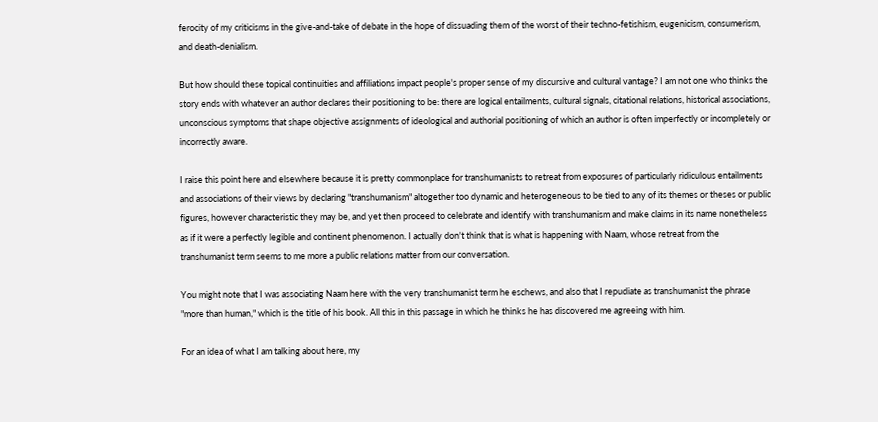ferocity of my criticisms in the give-and-take of debate in the hope of dissuading them of the worst of their techno-fetishism, eugenicism, consumerism, and death-denialism.

But how should these topical continuities and affiliations impact people's proper sense of my discursive and cultural vantage? I am not one who thinks the story ends with whatever an author declares their positioning to be: there are logical entailments, cultural signals, citational relations, historical associations, unconscious symptoms that shape objective assignments of ideological and authorial positioning of which an author is often imperfectly or incompletely or incorrectly aware.

I raise this point here and elsewhere because it is pretty commonplace for transhumanists to retreat from exposures of particularly ridiculous entailments and associations of their views by declaring "transhumanism" altogether too dynamic and heterogeneous to be tied to any of its themes or theses or public figures, however characteristic they may be, and yet then proceed to celebrate and identify with transhumanism and make claims in its name nonetheless as if it were a perfectly legible and continent phenomenon. I actually don't think that is what is happening with Naam, whose retreat from the transhumanist term seems to me more a public relations matter from our conversation.

You might note that I was associating Naam here with the very transhumanist term he eschews, and also that I repudiate as transhumanist the phrase "more than human," which is the title of his book. All this in this passage in which he thinks he has discovered me agreeing with him.

For an idea of what I am talking about here, my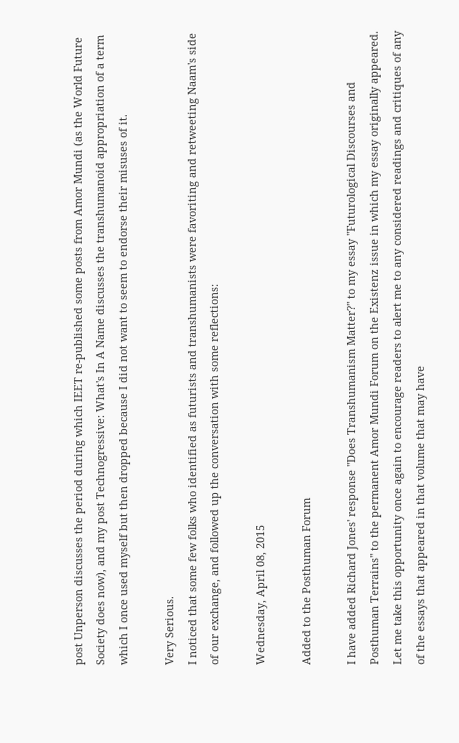post Unperson discusses the period during which IEET re-published some posts from Amor Mundi (as the World Future Society does now), and my post Technogressive: What's In A Name discusses the transhumanoid appropriation of a term which I once used myself but then dropped because I did not want to seem to endorse their misuses of it.

Very Serious.
I noticed that some few folks who identified as futurists and transhumanists were favoriting and retweeting Naam's side of our exchange, and followed up the conversation with some reflections:

Wednesday, April 08, 2015

Added to the Posthuman Forum

I have added Richard Jones' response "Does Transhumanism Matter?" to my essay "Futurological Discourses and Posthuman Terrains" to the permanent Amor Mundi Forum on the Existenz issue in which my essay originally appeared. Let me take this opportunity once again to encourage readers to alert me to any considered readings and critiques of any of the essays that appeared in that volume that may have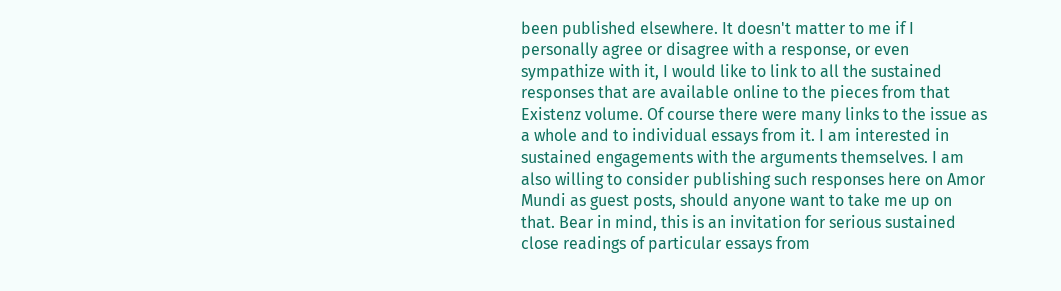been published elsewhere. It doesn't matter to me if I personally agree or disagree with a response, or even sympathize with it, I would like to link to all the sustained responses that are available online to the pieces from that Existenz volume. Of course there were many links to the issue as a whole and to individual essays from it. I am interested in sustained engagements with the arguments themselves. I am also willing to consider publishing such responses here on Amor Mundi as guest posts, should anyone want to take me up on that. Bear in mind, this is an invitation for serious sustained close readings of particular essays from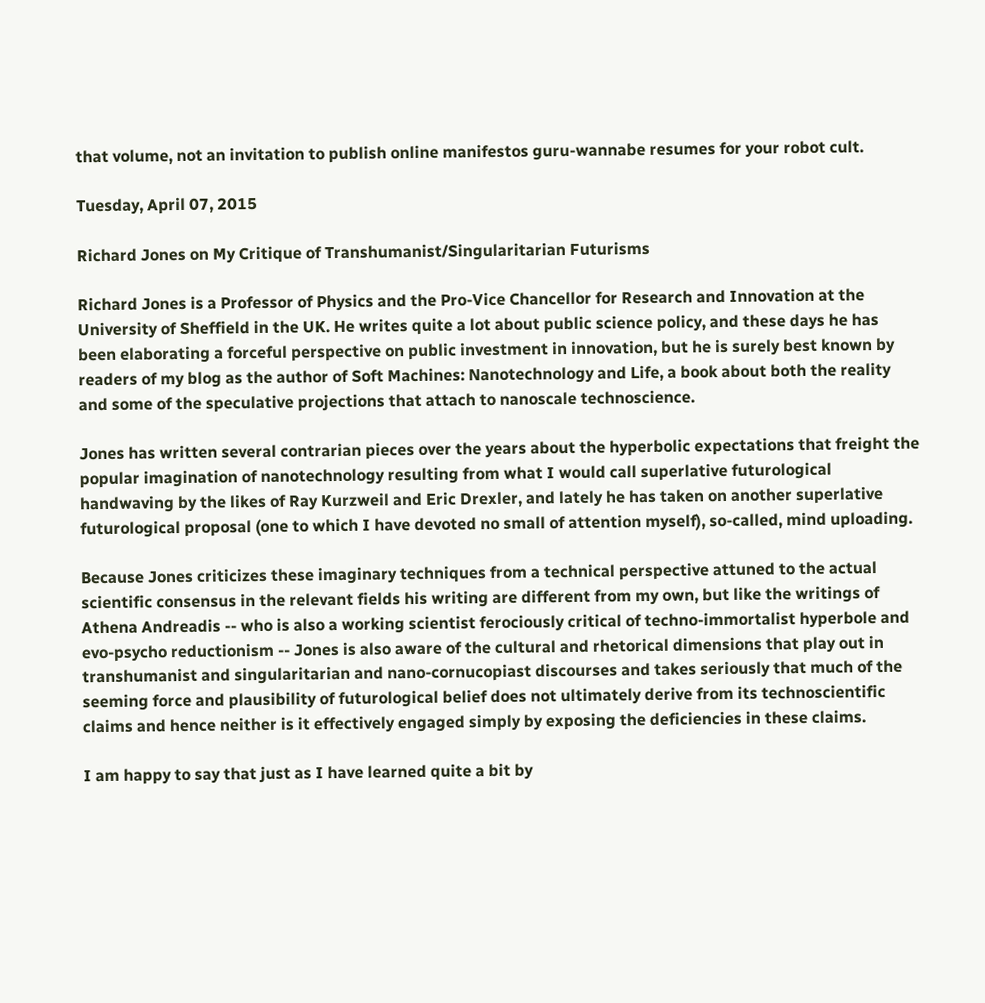that volume, not an invitation to publish online manifestos guru-wannabe resumes for your robot cult.

Tuesday, April 07, 2015

Richard Jones on My Critique of Transhumanist/Singularitarian Futurisms

Richard Jones is a Professor of Physics and the Pro-Vice Chancellor for Research and Innovation at the University of Sheffield in the UK. He writes quite a lot about public science policy, and these days he has been elaborating a forceful perspective on public investment in innovation, but he is surely best known by readers of my blog as the author of Soft Machines: Nanotechnology and Life, a book about both the reality and some of the speculative projections that attach to nanoscale technoscience.

Jones has written several contrarian pieces over the years about the hyperbolic expectations that freight the popular imagination of nanotechnology resulting from what I would call superlative futurological handwaving by the likes of Ray Kurzweil and Eric Drexler, and lately he has taken on another superlative futurological proposal (one to which I have devoted no small of attention myself), so-called, mind uploading.

Because Jones criticizes these imaginary techniques from a technical perspective attuned to the actual scientific consensus in the relevant fields his writing are different from my own, but like the writings of Athena Andreadis -- who is also a working scientist ferociously critical of techno-immortalist hyperbole and evo-psycho reductionism -- Jones is also aware of the cultural and rhetorical dimensions that play out in transhumanist and singularitarian and nano-cornucopiast discourses and takes seriously that much of the seeming force and plausibility of futurological belief does not ultimately derive from its technoscientific claims and hence neither is it effectively engaged simply by exposing the deficiencies in these claims.

I am happy to say that just as I have learned quite a bit by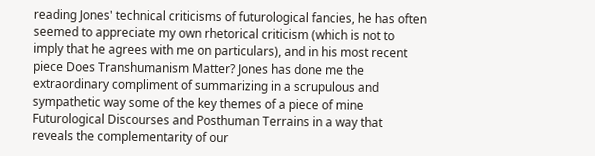reading Jones' technical criticisms of futurological fancies, he has often seemed to appreciate my own rhetorical criticism (which is not to imply that he agrees with me on particulars), and in his most recent piece Does Transhumanism Matter? Jones has done me the extraordinary compliment of summarizing in a scrupulous and sympathetic way some of the key themes of a piece of mine Futurological Discourses and Posthuman Terrains in a way that reveals the complementarity of our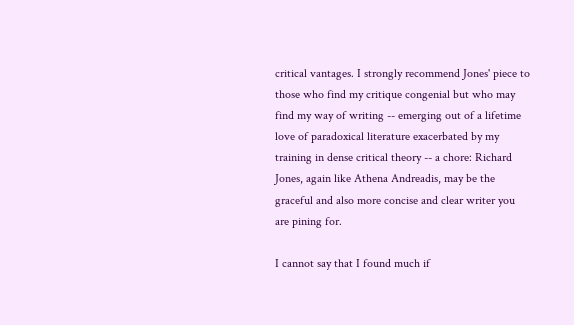critical vantages. I strongly recommend Jones' piece to those who find my critique congenial but who may find my way of writing -- emerging out of a lifetime love of paradoxical literature exacerbated by my training in dense critical theory -- a chore: Richard Jones, again like Athena Andreadis, may be the graceful and also more concise and clear writer you are pining for.

I cannot say that I found much if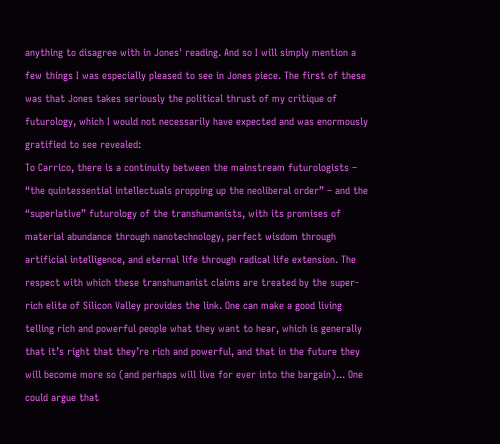anything to disagree with in Jones' reading. And so I will simply mention a few things I was especially pleased to see in Jones piece. The first of these was that Jones takes seriously the political thrust of my critique of futurology, which I would not necessarily have expected and was enormously gratified to see revealed:
To Carrico, there is a continuity between the mainstream futurologists – “the quintessential intellectuals propping up the neoliberal order” – and the “superlative” futurology of the transhumanists, with its promises of material abundance through nanotechnology, perfect wisdom through artificial intelligence, and eternal life through radical life extension. The respect with which these transhumanist claims are treated by the super-rich elite of Silicon Valley provides the link. One can make a good living telling rich and powerful people what they want to hear, which is generally that it’s right that they’re rich and powerful, and that in the future they will become more so (and perhaps will live for ever into the bargain)... One could argue that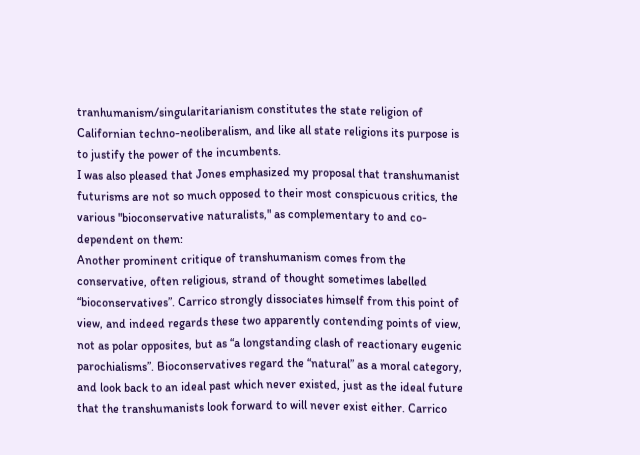tranhumanism/singularitarianism constitutes the state religion of Californian techno-neoliberalism, and like all state religions its purpose is to justify the power of the incumbents.
I was also pleased that Jones emphasized my proposal that transhumanist futurisms are not so much opposed to their most conspicuous critics, the various "bioconservative naturalists," as complementary to and co-dependent on them:
Another prominent critique of transhumanism comes from the conservative, often religious, strand of thought sometimes labelled “bioconservatives”. Carrico strongly dissociates himself from this point of view, and indeed regards these two apparently contending points of view, not as polar opposites, but as “a longstanding clash of reactionary eugenic parochialisms”. Bioconservatives regard the “natural” as a moral category, and look back to an ideal past which never existed, just as the ideal future that the transhumanists look forward to will never exist either. Carrico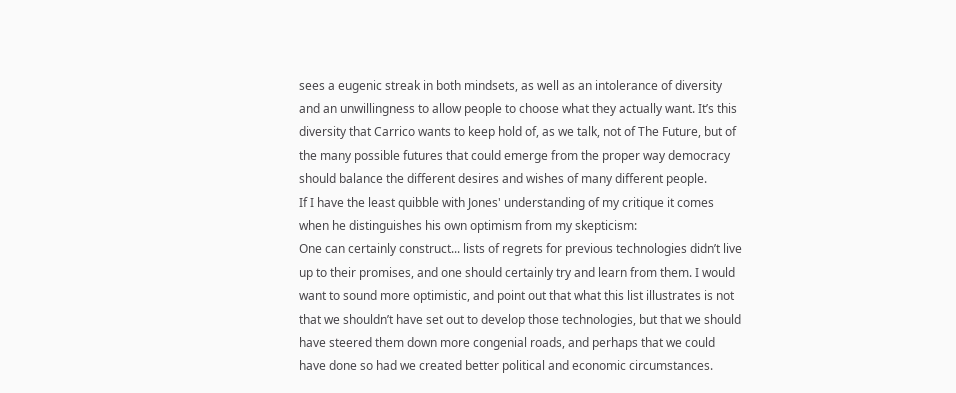sees a eugenic streak in both mindsets, as well as an intolerance of diversity and an unwillingness to allow people to choose what they actually want. It’s this diversity that Carrico wants to keep hold of, as we talk, not of The Future, but of the many possible futures that could emerge from the proper way democracy should balance the different desires and wishes of many different people.
If I have the least quibble with Jones' understanding of my critique it comes when he distinguishes his own optimism from my skepticism:
One can certainly construct... lists of regrets for previous technologies didn’t live up to their promises, and one should certainly try and learn from them. I would want to sound more optimistic, and point out that what this list illustrates is not that we shouldn’t have set out to develop those technologies, but that we should have steered them down more congenial roads, and perhaps that we could have done so had we created better political and economic circumstances.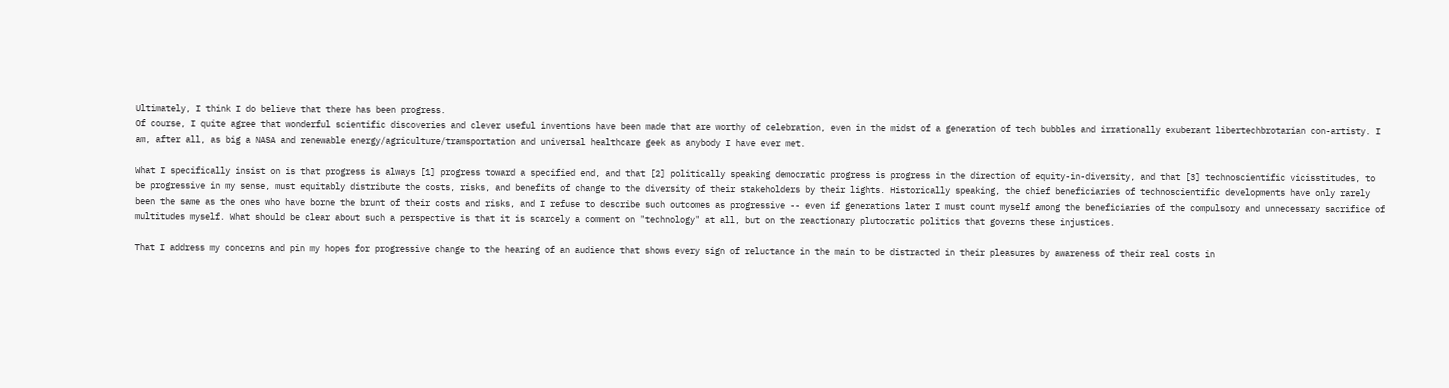Ultimately, I think I do believe that there has been progress.
Of course, I quite agree that wonderful scientific discoveries and clever useful inventions have been made that are worthy of celebration, even in the midst of a generation of tech bubbles and irrationally exuberant libertechbrotarian con-artisty. I am, after all, as big a NASA and renewable energy/agriculture/tramsportation and universal healthcare geek as anybody I have ever met.

What I specifically insist on is that progress is always [1] progress toward a specified end, and that [2] politically speaking democratic progress is progress in the direction of equity-in-diversity, and that [3] technoscientific vicisstitudes, to be progressive in my sense, must equitably distribute the costs, risks, and benefits of change to the diversity of their stakeholders by their lights. Historically speaking, the chief beneficiaries of technoscientific developments have only rarely been the same as the ones who have borne the brunt of their costs and risks, and I refuse to describe such outcomes as progressive -- even if generations later I must count myself among the beneficiaries of the compulsory and unnecessary sacrifice of multitudes myself. What should be clear about such a perspective is that it is scarcely a comment on "technology" at all, but on the reactionary plutocratic politics that governs these injustices.

That I address my concerns and pin my hopes for progressive change to the hearing of an audience that shows every sign of reluctance in the main to be distracted in their pleasures by awareness of their real costs in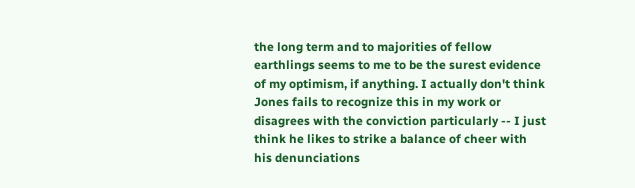the long term and to majorities of fellow earthlings seems to me to be the surest evidence of my optimism, if anything. I actually don't think Jones fails to recognize this in my work or disagrees with the conviction particularly -- I just think he likes to strike a balance of cheer with his denunciations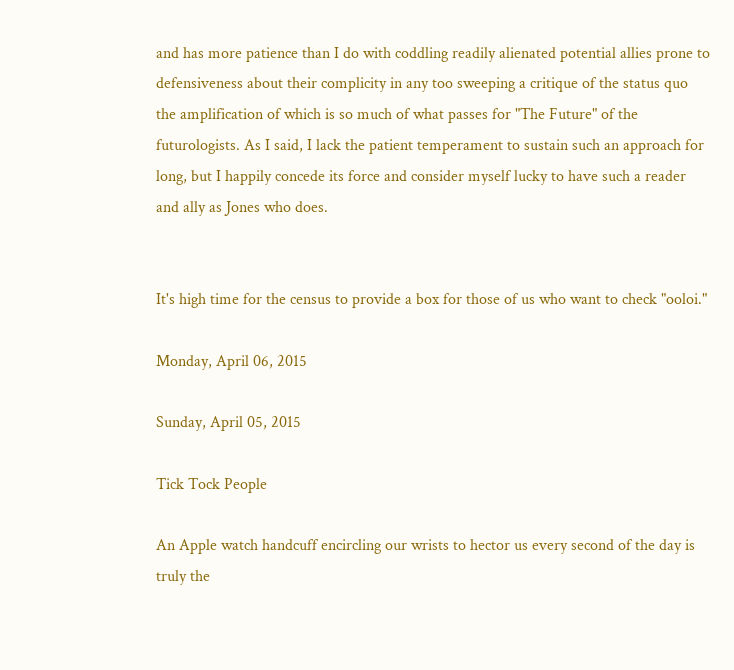and has more patience than I do with coddling readily alienated potential allies prone to defensiveness about their complicity in any too sweeping a critique of the status quo the amplification of which is so much of what passes for "The Future" of the futurologists. As I said, I lack the patient temperament to sustain such an approach for long, but I happily concede its force and consider myself lucky to have such a reader and ally as Jones who does.


It's high time for the census to provide a box for those of us who want to check "ooloi."

Monday, April 06, 2015

Sunday, April 05, 2015

Tick Tock People

An Apple watch handcuff encircling our wrists to hector us every second of the day is truly the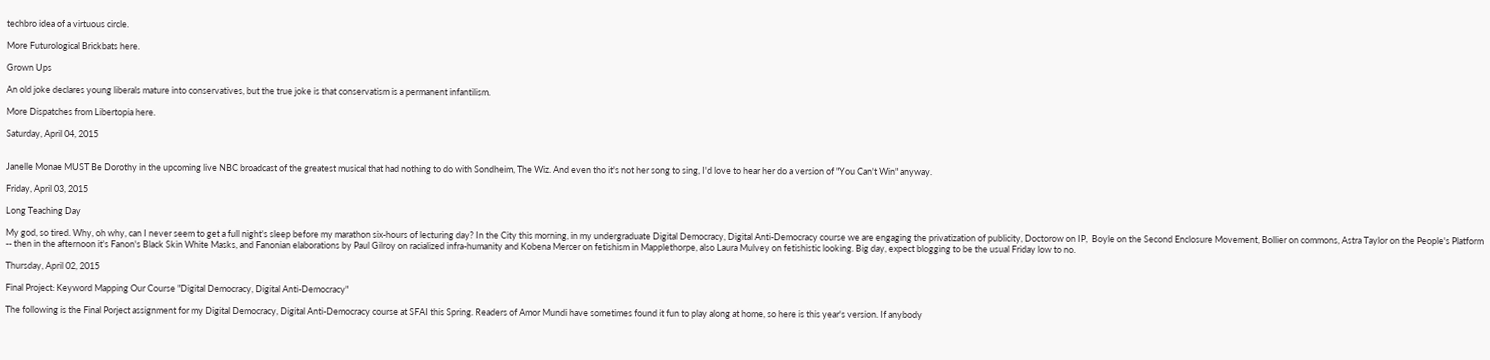techbro idea of a virtuous circle.

More Futurological Brickbats here.

Grown Ups

An old joke declares young liberals mature into conservatives, but the true joke is that conservatism is a permanent infantilism.

More Dispatches from Libertopia here.

Saturday, April 04, 2015


Janelle Monae MUST Be Dorothy in the upcoming live NBC broadcast of the greatest musical that had nothing to do with Sondheim, The Wiz. And even tho it's not her song to sing, I'd love to hear her do a version of "You Can't Win" anyway.

Friday, April 03, 2015

Long Teaching Day

My god, so tired. Why, oh why, can I never seem to get a full night's sleep before my marathon six-hours of lecturing day? In the City this morning, in my undergraduate Digital Democracy, Digital Anti-Democracy course we are engaging the privatization of publicity, Doctorow on IP,  Boyle on the Second Enclosure Movement, Bollier on commons, Astra Taylor on the People's Platform -- then in the afternoon it's Fanon's Black Skin White Masks, and Fanonian elaborations by Paul Gilroy on racialized infra-humanity and Kobena Mercer on fetishism in Mapplethorpe, also Laura Mulvey on fetishistic looking. Big day, expect blogging to be the usual Friday low to no.

Thursday, April 02, 2015

Final Project: Keyword Mapping Our Course "Digital Democracy, Digital Anti-Democracy"

The following is the Final Porject assignment for my Digital Democracy, Digital Anti-Democracy course at SFAI this Spring. Readers of Amor Mundi have sometimes found it fun to play along at home, so here is this year's version. If anybody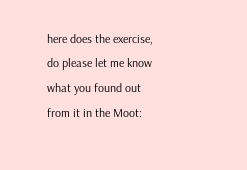here does the exercise, do please let me know what you found out from it in the Moot: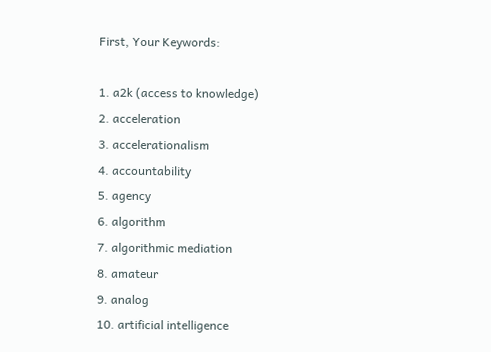First, Your Keywords:

1. a2k (access to knowledge)
2. acceleration
3. accelerationalism
4. accountability
5. agency
6. algorithm
7. algorithmic mediation
8. amateur
9. analog
10. artificial intelligence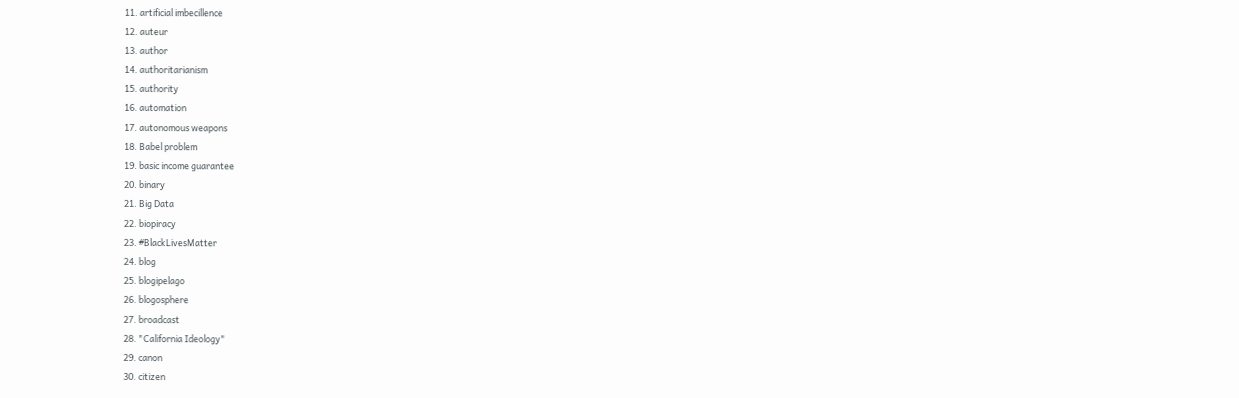11. artificial imbecillence
12. auteur
13. author
14. authoritarianism
15. authority
16. automation
17. autonomous weapons
18. Babel problem
19. basic income guarantee
20. binary
21. Big Data
22. biopiracy
23. #BlackLivesMatter
24. blog
25. blogipelago
26. blogosphere
27. broadcast
28. "California Ideology"
29. canon
30. citizen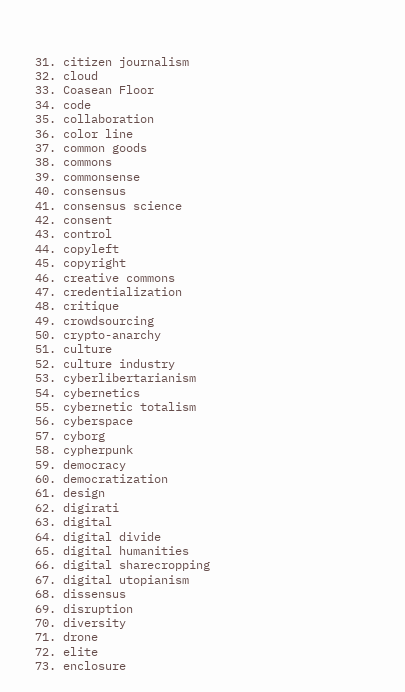31. citizen journalism
32. cloud
33. Coasean Floor
34. code
35. collaboration
36. color line
37. common goods
38. commons
39. commonsense
40. consensus
41. consensus science
42. consent
43. control
44. copyleft
45. copyright
46. creative commons
47. credentialization
48. critique
49. crowdsourcing
50. crypto-anarchy
51. culture
52. culture industry
53. cyberlibertarianism
54. cybernetics
55. cybernetic totalism
56. cyberspace
57. cyborg
58. cypherpunk
59. democracy
60. democratization
61. design
62. digirati
63. digital
64. digital divide
65. digital humanities
66. digital sharecropping
67. digital utopianism
68. dissensus
69. disruption
70. diversity
71. drone
72. elite
73. enclosure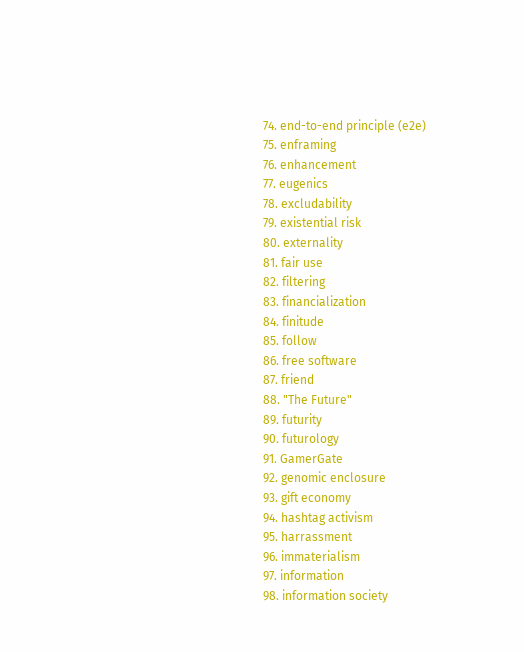74. end-to-end principle (e2e)
75. enframing
76. enhancement
77. eugenics
78. excludability
79. existential risk
80. externality
81. fair use
82. filtering
83. financialization
84. finitude
85. follow
86. free software
87. friend
88. "The Future"
89. futurity
90. futurology
91. GamerGate
92. genomic enclosure
93. gift economy
94. hashtag activism
95. harrassment
96. immaterialism
97. information
98. information society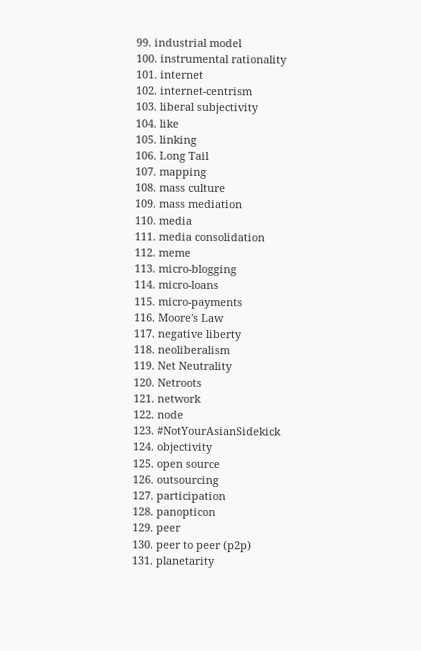99. industrial model
100. instrumental rationality
101. internet
102. internet-centrism
103. liberal subjectivity
104. like
105. linking
106. Long Tail
107. mapping
108. mass culture
109. mass mediation
110. media
111. media consolidation
112. meme
113. micro-blogging
114. micro-loans
115. micro-payments
116. Moore's Law
117. negative liberty
118. neoliberalism
119. Net Neutrality
120. Netroots
121. network
122. node
123. #NotYourAsianSidekick
124. objectivity
125. open source
126. outsourcing
127. participation
128. panopticon
129. peer
130. peer to peer (p2p)
131. planetarity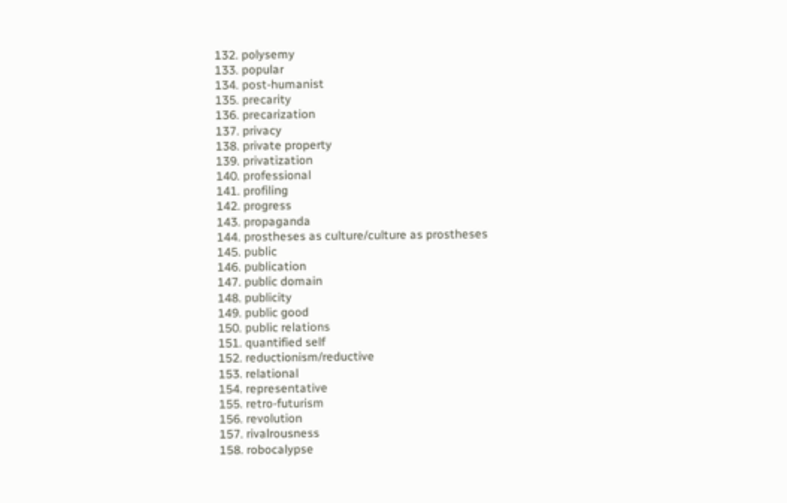132. polysemy
133. popular
134. post-humanist
135. precarity
136. precarization
137. privacy
138. private property
139. privatization
140. professional
141. profiling
142. progress
143. propaganda
144. prostheses as culture/culture as prostheses
145. public
146. publication
147. public domain
148. publicity
149. public good
150. public relations
151. quantified self
152. reductionism/reductive
153. relational
154. representative
155. retro-futurism
156. revolution
157. rivalrousness
158. robocalypse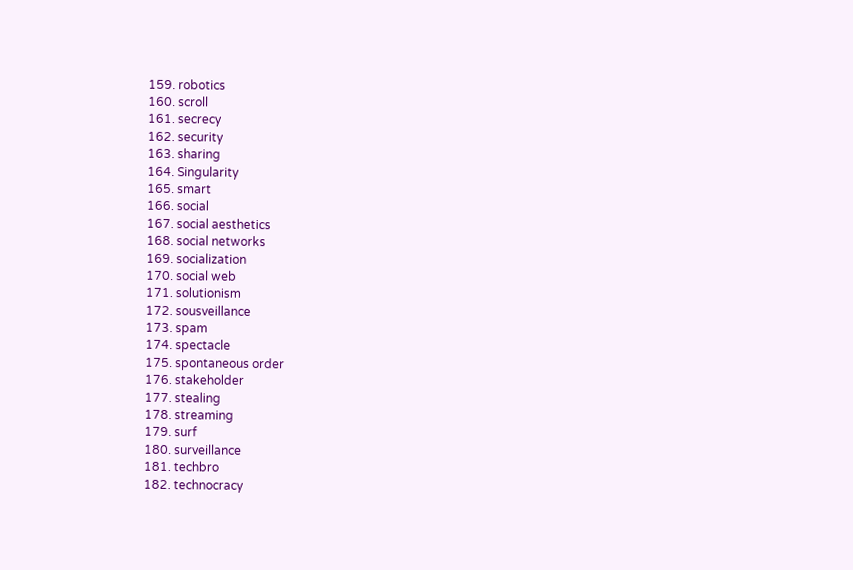159. robotics
160. scroll
161. secrecy
162. security
163. sharing
164. Singularity
165. smart
166. social
167. social aesthetics
168. social networks
169. socialization
170. social web
171. solutionism
172. sousveillance
173. spam
174. spectacle
175. spontaneous order
176. stakeholder
177. stealing
178. streaming
179. surf
180. surveillance
181. techbro
182. technocracy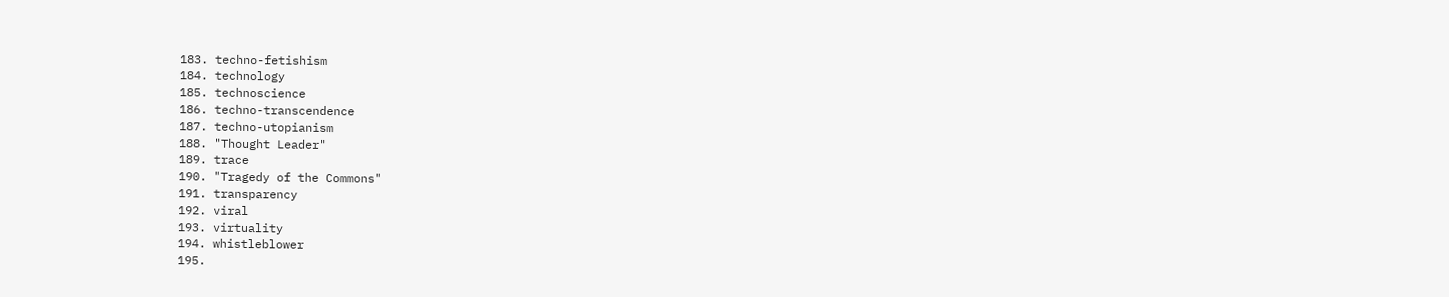183. techno-fetishism
184. technology
185. technoscience
186. techno-transcendence
187. techno-utopianism
188. "Thought Leader"
189. trace
190. "Tragedy of the Commons"
191. transparency
192. viral
193. virtuality
194. whistleblower
195.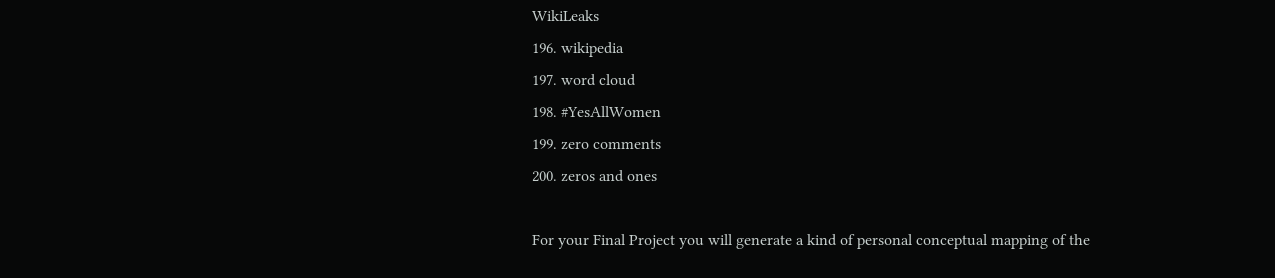WikiLeaks
196. wikipedia
197. word cloud
198. #YesAllWomen
199. zero comments
200. zeros and ones

For your Final Project you will generate a kind of personal conceptual mapping of the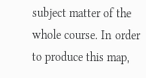subject matter of the whole course. In order to produce this map,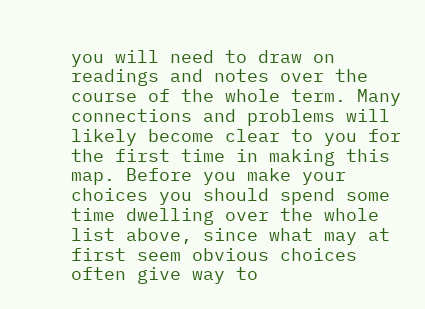you will need to draw on readings and notes over the course of the whole term. Many connections and problems will likely become clear to you for the first time in making this map. Before you make your choices you should spend some time dwelling over the whole list above, since what may at first seem obvious choices often give way to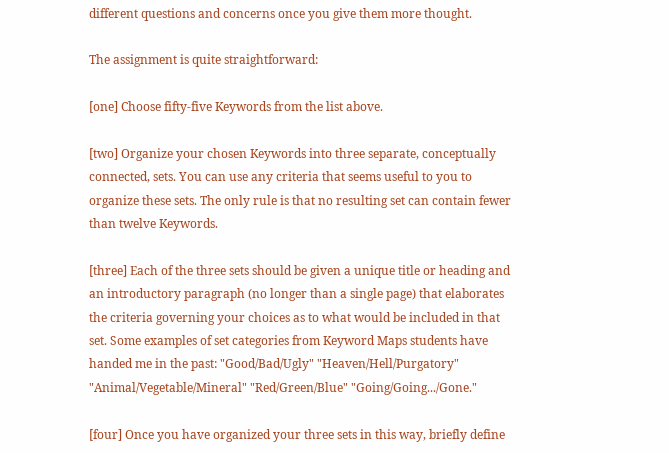different questions and concerns once you give them more thought.

The assignment is quite straightforward:

[one] Choose fifty-five Keywords from the list above.

[two] Organize your chosen Keywords into three separate, conceptually connected, sets. You can use any criteria that seems useful to you to organize these sets. The only rule is that no resulting set can contain fewer than twelve Keywords.

[three] Each of the three sets should be given a unique title or heading and an introductory paragraph (no longer than a single page) that elaborates the criteria governing your choices as to what would be included in that set. Some examples of set categories from Keyword Maps students have handed me in the past: "Good/Bad/Ugly" "Heaven/Hell/Purgatory" "Animal/Vegetable/Mineral" "Red/Green/Blue" "Going/Going.../Gone."

[four] Once you have organized your three sets in this way, briefly define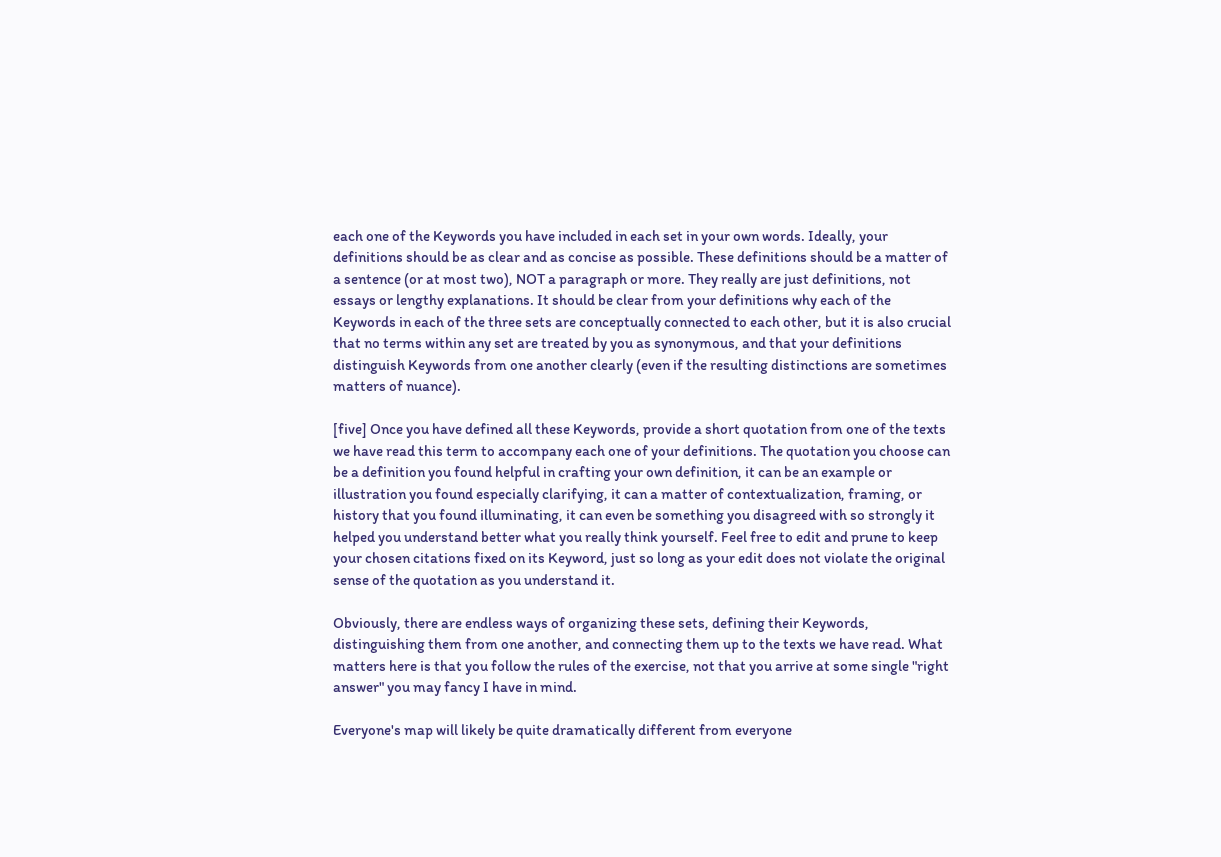each one of the Keywords you have included in each set in your own words. Ideally, your definitions should be as clear and as concise as possible. These definitions should be a matter of a sentence (or at most two), NOT a paragraph or more. They really are just definitions, not essays or lengthy explanations. It should be clear from your definitions why each of the Keywords in each of the three sets are conceptually connected to each other, but it is also crucial that no terms within any set are treated by you as synonymous, and that your definitions distinguish Keywords from one another clearly (even if the resulting distinctions are sometimes matters of nuance).

[five] Once you have defined all these Keywords, provide a short quotation from one of the texts we have read this term to accompany each one of your definitions. The quotation you choose can be a definition you found helpful in crafting your own definition, it can be an example or illustration you found especially clarifying, it can a matter of contextualization, framing, or history that you found illuminating, it can even be something you disagreed with so strongly it helped you understand better what you really think yourself. Feel free to edit and prune to keep your chosen citations fixed on its Keyword, just so long as your edit does not violate the original sense of the quotation as you understand it.

Obviously, there are endless ways of organizing these sets, defining their Keywords, distinguishing them from one another, and connecting them up to the texts we have read. What matters here is that you follow the rules of the exercise, not that you arrive at some single "right answer" you may fancy I have in mind.

Everyone's map will likely be quite dramatically different from everyone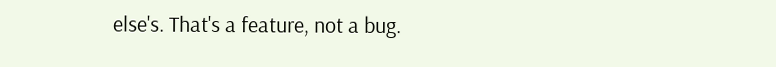else's. That's a feature, not a bug.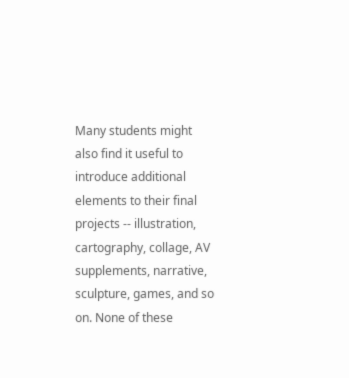Many students might also find it useful to introduce additional elements to their final projects -- illustration, cartography, collage, AV supplements, narrative, sculpture, games, and so on. None of these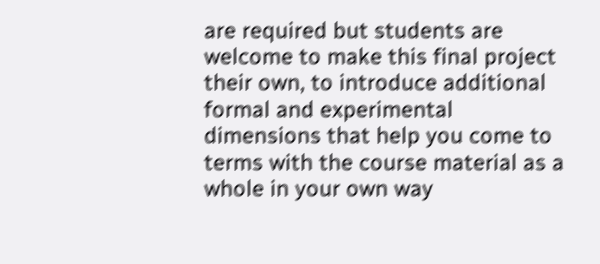are required but students are welcome to make this final project their own, to introduce additional formal and experimental dimensions that help you come to terms with the course material as a whole in your own way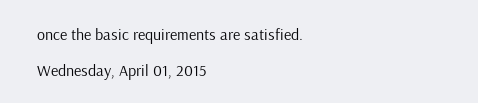once the basic requirements are satisfied.

Wednesday, April 01, 2015